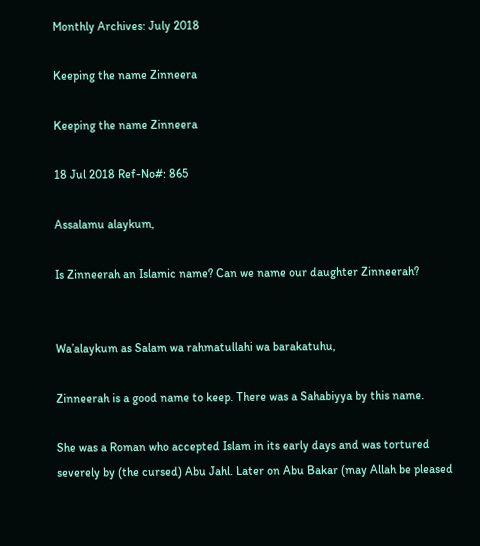Monthly Archives: July 2018

Keeping the name Zinneera

Keeping the name Zinneera

18 Jul 2018 Ref-No#: 865

Assalamu alaykum,

Is Zinneerah an Islamic name? Can we name our daughter Zinneerah?


Wa’alaykum as Salam wa rahmatullahi wa barakatuhu,

Zinneerah is a good name to keep. There was a Sahabiyya by this name.

She was a Roman who accepted Islam in its early days and was tortured severely by (the cursed) Abu Jahl. Later on Abu Bakar (may Allah be pleased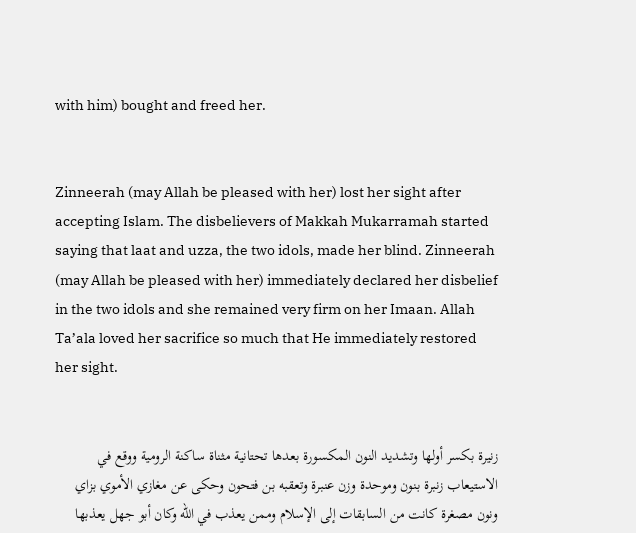with him) bought and freed her.


Zinneerah (may Allah be pleased with her) lost her sight after accepting Islam. The disbelievers of Makkah Mukarramah started saying that laat and uzza, the two idols, made her blind. Zinneerah (may Allah be pleased with her) immediately declared her disbelief in the two idols and she remained very firm on her Imaan. Allah Ta’ala loved her sacrifice so much that He immediately restored her sight.


زنيرة بكسر أولها وتشديد النون المكسورة بعدها تحتانية مثناة ساكنة الرومية ووقع في الاستيعاب زنبرة بنون وموحدة وزن عنبرة وتعقبه بن فتحون وحكى عن مغازي الأموي بزاي ونون مصغرة كانت من السابقات إلى الإسلام وممن يعذب في الله وكان أبو جهل يعذبها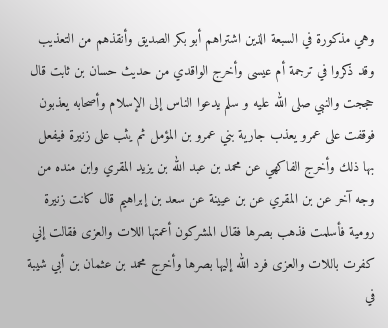وهي مذكورة في السبعة الذين اشتراهم أبو بكر الصديق وأنقذهم من التعذيب وقد ذكروا في ترجمة أم عيسى وأخرج الواقدي من حديث حسان بن ثابت قال حججت والنبي صلى الله عليه و سلم يدعوا الناس إلى الإسلام وأصحابه يعذبون فوقفت على عمرو يعذب جارية بني عمرو بن المؤمل ثم يثب على زنيرة فيفعل بها ذلك وأخرج الفاكهي عن محمد بن عبد الله بن يزيد المقري وابن منده من وجه آخر عن بن المقري عن بن عيينة عن سعد بن إبراهيم قال كانت زنيرة رومية فأسلمت فذهب بصرها فقال المشركون أعمتها اللات والعزى فقالت إني كفرت باللات والعزى فرد الله إليها بصرها وأخرج محمد بن عثمان بن أبي شيبة في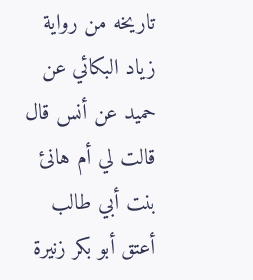تاريخه من رواية زياد البكائي عن حميد عن أنس قال قالت لي أم هانئ بنت أبي طالب أعتق أبو بكر زنيرة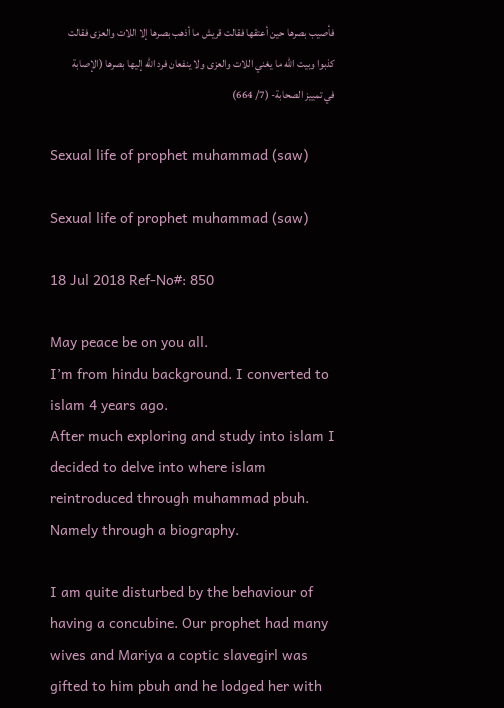فأصيب بصرها حين أعتقها فقالت قريش ما أذهب بصرها إلا اللات والعزى فقالت كذبوا وبيت الله ما يغني اللات والعزى ولا ينفعان فرد الله إليها بصرها (الإصابة في تمييز الصحابة- (7/ 664)

Sexual life of prophet muhammad (saw)

Sexual life of prophet muhammad (saw)

18 Jul 2018 Ref-No#: 850

May peace be on you all.
I’m from hindu background. I converted to islam 4 years ago.
After much exploring and study into islam I decided to delve into where islam reintroduced through muhammad pbuh. Namely through a biography.

I am quite disturbed by the behaviour of having a concubine. Our prophet had many wives and Mariya a coptic slavegirl was gifted to him pbuh and he lodged her with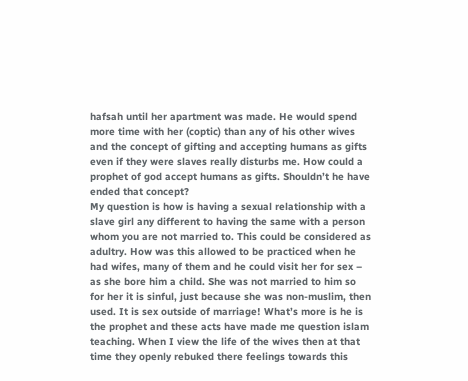hafsah until her apartment was made. He would spend more time with her (coptic) than any of his other wives and the concept of gifting and accepting humans as gifts even if they were slaves really disturbs me. How could a prophet of god accept humans as gifts. Shouldn’t he have ended that concept?
My question is how is having a sexual relationship with a slave girl any different to having the same with a person whom you are not married to. This could be considered as adultry. How was this allowed to be practiced when he had wifes, many of them and he could visit her for sex – as she bore him a child. She was not married to him so for her it is sinful, just because she was non-muslim, then used. It is sex outside of marriage! What’s more is he is the prophet and these acts have made me question islam teaching. When I view the life of the wives then at that time they openly rebuked there feelings towards this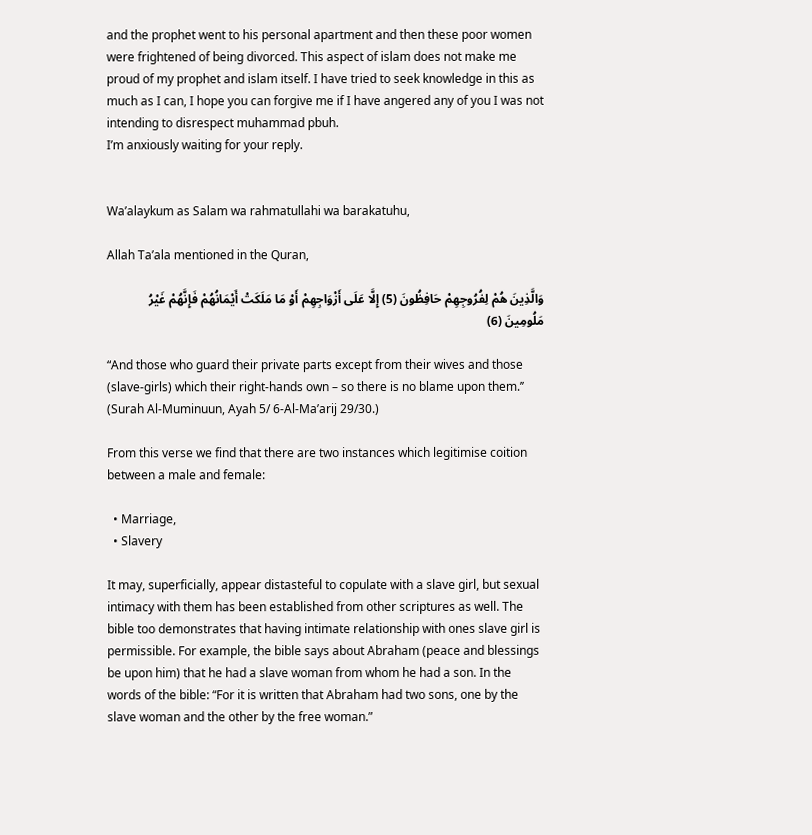and the prophet went to his personal apartment and then these poor women were frightened of being divorced. This aspect of islam does not make me proud of my prophet and islam itself. I have tried to seek knowledge in this as much as I can, I hope you can forgive me if I have angered any of you I was not intending to disrespect muhammad pbuh.
I’m anxiously waiting for your reply.


Wa’alaykum as Salam wa rahmatullahi wa barakatuhu,

Allah Ta’ala mentioned in the Quran,

وَالَّذِينَ هُمْ لِفُرُوجِهِمْ حَافِظُونَ (5) إِلَّا عَلَى أَزْوَاجِهِمْ أَوْ مَا مَلَكَتْ أَيْمَانُهُمْ فَإِنَّهُمْ غَيْرُ مَلُومِينَ (6)

“And those who guard their private parts except from their wives and those (slave-girls) which their right-hands own – so there is no blame upon them.’’ (Surah Al-Muminuun, Ayah 5/ 6-Al-Ma’arij 29/30.)

From this verse we find that there are two instances which legitimise coition between a male and female:

  • Marriage,
  • Slavery

It may, superficially, appear distasteful to copulate with a slave girl, but sexual intimacy with them has been established from other scriptures as well. The bible too demonstrates that having intimate relationship with ones slave girl is permissible. For example, the bible says about Abraham (peace and blessings be upon him) that he had a slave woman from whom he had a son. In the words of the bible: “For it is written that Abraham had two sons, one by the slave woman and the other by the free woman.”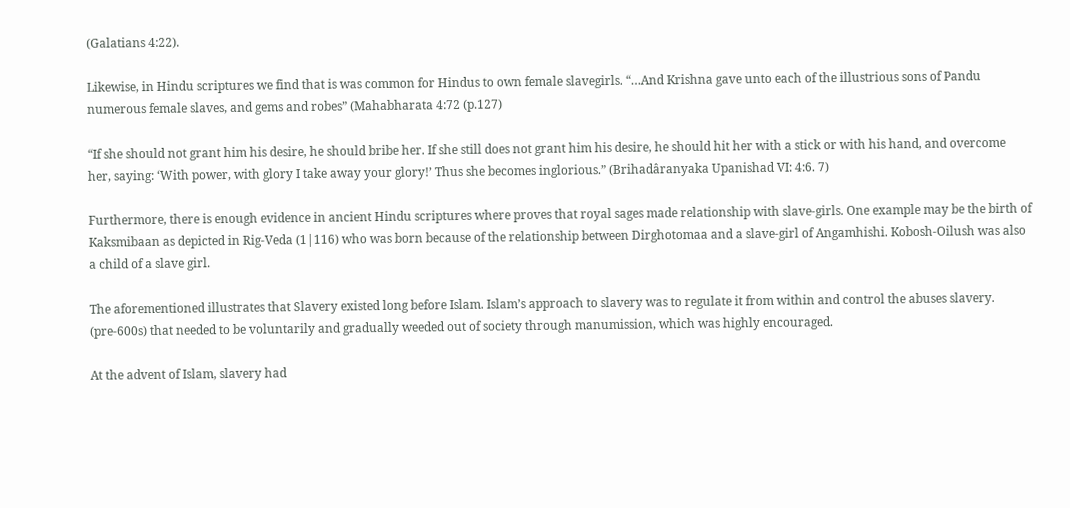(Galatians 4:22).

Likewise, in Hindu scriptures we find that is was common for Hindus to own female slavegirls. “…And Krishna gave unto each of the illustrious sons of Pandu numerous female slaves, and gems and robes” (Mahabharata 4:72 (p.127)

“If she should not grant him his desire, he should bribe her. If she still does not grant him his desire, he should hit her with a stick or with his hand, and overcome her, saying: ‘With power, with glory I take away your glory!’ Thus she becomes inglorious.” (Brihadâranyaka Upanishad VI: 4:6. 7)

Furthermore, there is enough evidence in ancient Hindu scriptures where proves that royal sages made relationship with slave-girls. One example may be the birth of Kaksmibaan as depicted in Rig-Veda (1|116) who was born because of the relationship between Dirghotomaa and a slave-girl of Angamhishi. Kobosh-Oilush was also a child of a slave girl.

The aforementioned illustrates that Slavery existed long before Islam. Islam’s approach to slavery was to regulate it from within and control the abuses slavery.  (pre-600s) that needed to be voluntarily and gradually weeded out of society through manumission, which was highly encouraged.

At the advent of Islam, slavery had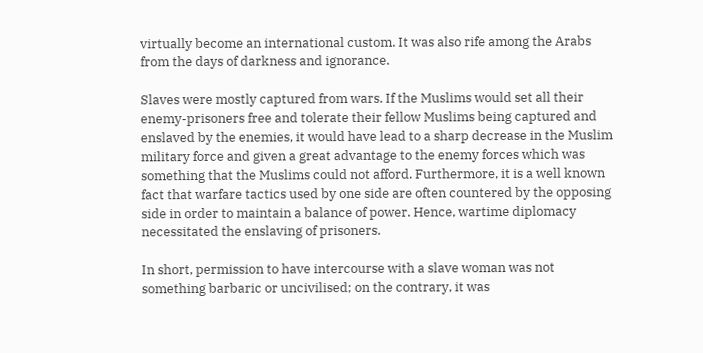virtually become an international custom. It was also rife among the Arabs from the days of darkness and ignorance.

Slaves were mostly captured from wars. If the Muslims would set all their enemy-prisoners free and tolerate their fellow Muslims being captured and enslaved by the enemies, it would have lead to a sharp decrease in the Muslim military force and given a great advantage to the enemy forces which was something that the Muslims could not afford. Furthermore, it is a well known fact that warfare tactics used by one side are often countered by the opposing side in order to maintain a balance of power. Hence, wartime diplomacy necessitated the enslaving of prisoners.

In short, permission to have intercourse with a slave woman was not something barbaric or uncivilised; on the contrary, it was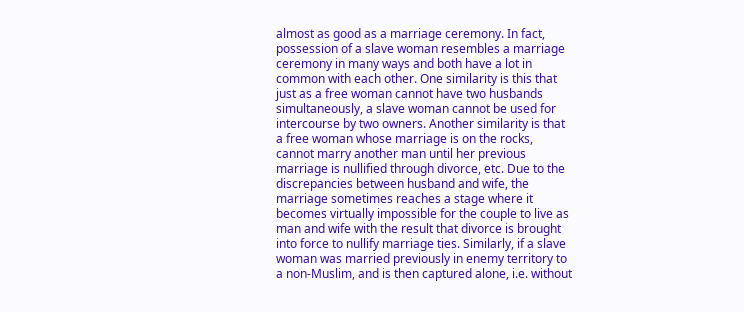almost as good as a marriage ceremony. In fact, possession of a slave woman resembles a marriage ceremony in many ways and both have a lot in common with each other. One similarity is this that just as a free woman cannot have two husbands simultaneously, a slave woman cannot be used for intercourse by two owners. Another similarity is that a free woman whose marriage is on the rocks, cannot marry another man until her previous marriage is nullified through divorce, etc. Due to the discrepancies between husband and wife, the marriage sometimes reaches a stage where it becomes virtually impossible for the couple to live as man and wife with the result that divorce is brought into force to nullify marriage ties. Similarly, if a slave woman was married previously in enemy territory to a non-Muslim, and is then captured alone, i.e. without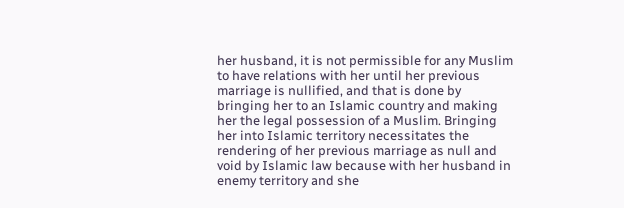her husband, it is not permissible for any Muslim to have relations with her until her previous marriage is nullified, and that is done by bringing her to an Islamic country and making her the legal possession of a Muslim. Bringing her into Islamic territory necessitates the rendering of her previous marriage as null and void by Islamic law because with her husband in enemy territory and she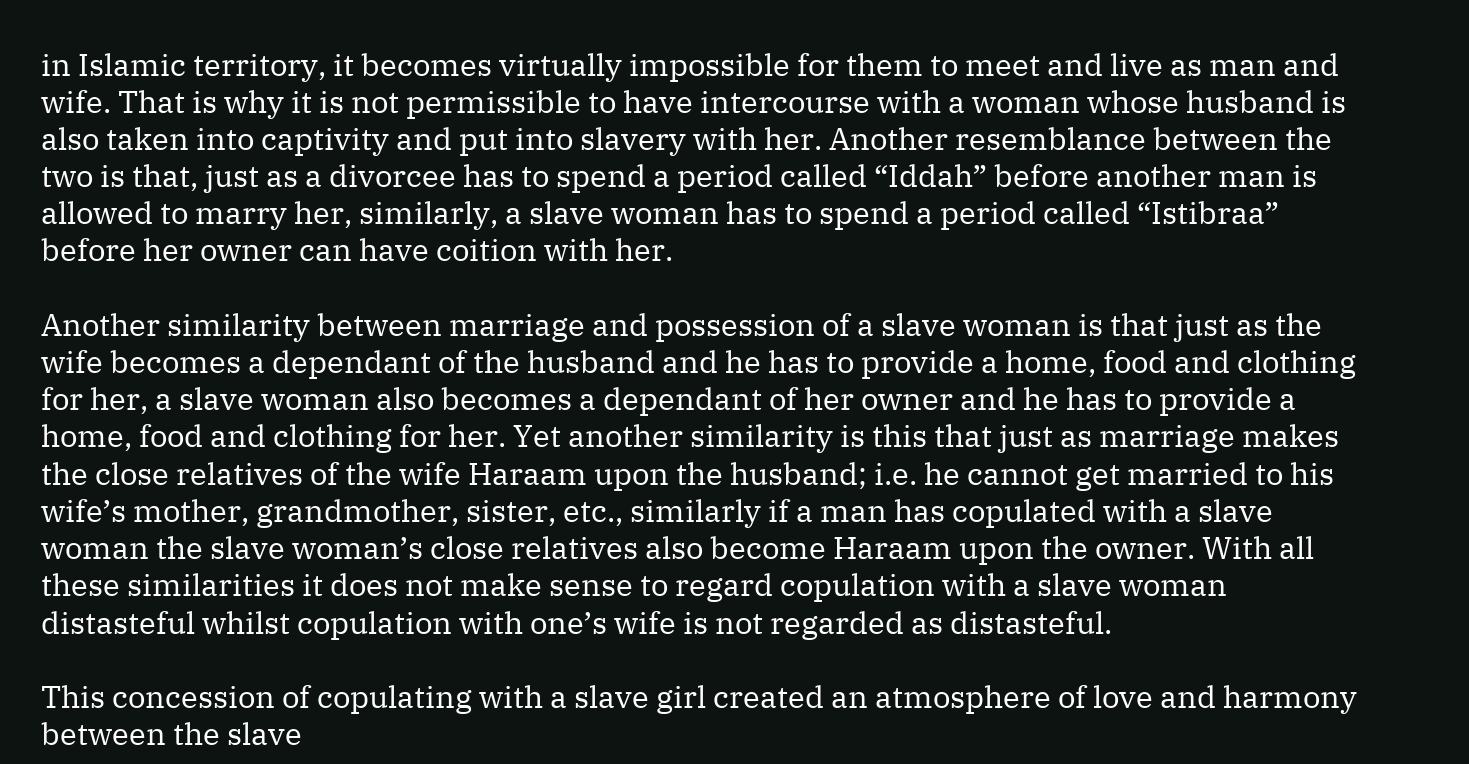in Islamic territory, it becomes virtually impossible for them to meet and live as man and wife. That is why it is not permissible to have intercourse with a woman whose husband is also taken into captivity and put into slavery with her. Another resemblance between the two is that, just as a divorcee has to spend a period called “Iddah” before another man is allowed to marry her, similarly, a slave woman has to spend a period called “Istibraa” before her owner can have coition with her.

Another similarity between marriage and possession of a slave woman is that just as the wife becomes a dependant of the husband and he has to provide a home, food and clothing for her, a slave woman also becomes a dependant of her owner and he has to provide a home, food and clothing for her. Yet another similarity is this that just as marriage makes the close relatives of the wife Haraam upon the husband; i.e. he cannot get married to his wife’s mother, grandmother, sister, etc., similarly if a man has copulated with a slave woman the slave woman’s close relatives also become Haraam upon the owner. With all these similarities it does not make sense to regard copulation with a slave woman distasteful whilst copulation with one’s wife is not regarded as distasteful.

This concession of copulating with a slave girl created an atmosphere of love and harmony between the slave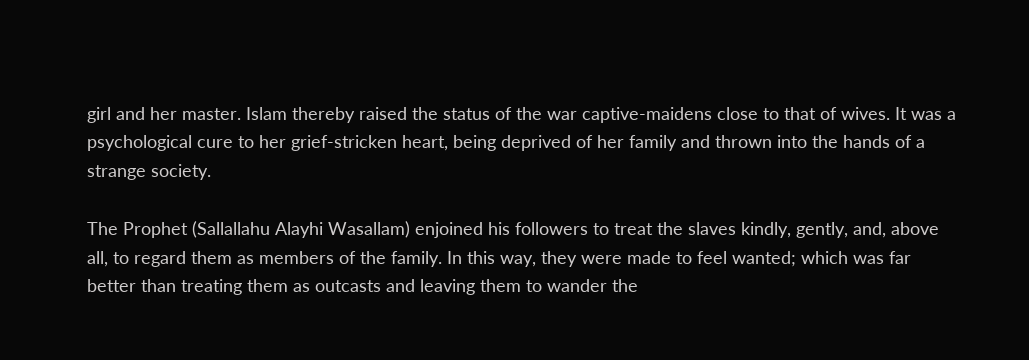girl and her master. Islam thereby raised the status of the war captive-maidens close to that of wives. It was a psychological cure to her grief-stricken heart, being deprived of her family and thrown into the hands of a strange society.

The Prophet (Sallallahu Alayhi Wasallam) enjoined his followers to treat the slaves kindly, gently, and, above all, to regard them as members of the family. In this way, they were made to feel wanted; which was far better than treating them as outcasts and leaving them to wander the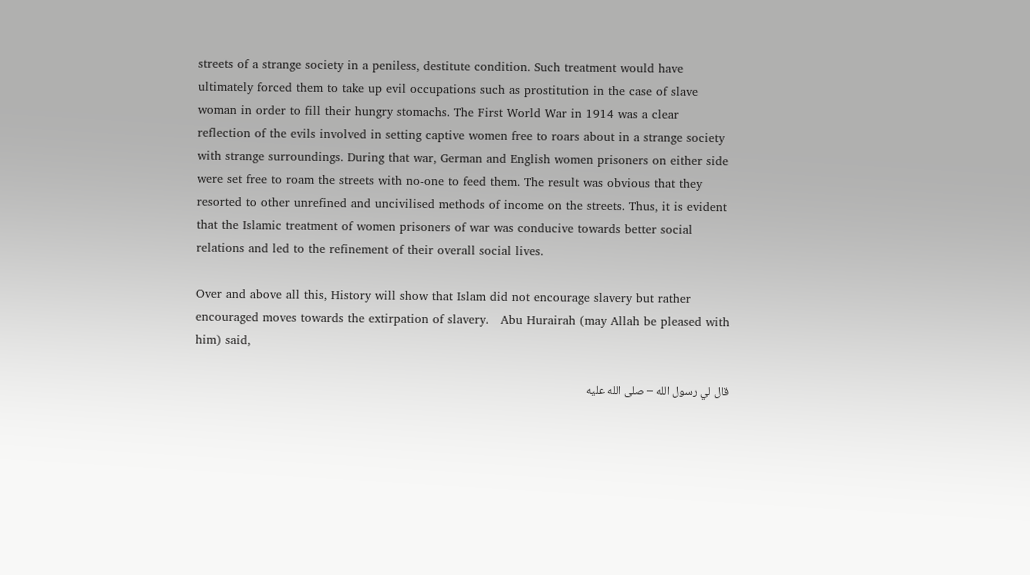streets of a strange society in a peniless, destitute condition. Such treatment would have ultimately forced them to take up evil occupations such as prostitution in the case of slave woman in order to fill their hungry stomachs. The First World War in 1914 was a clear reflection of the evils involved in setting captive women free to roars about in a strange society with strange surroundings. During that war, German and English women prisoners on either side were set free to roam the streets with no-one to feed them. The result was obvious that they resorted to other unrefined and uncivilised methods of income on the streets. Thus, it is evident that the Islamic treatment of women prisoners of war was conducive towards better social relations and led to the refinement of their overall social lives.

Over and above all this, History will show that Islam did not encourage slavery but rather encouraged moves towards the extirpation of slavery.   Abu Hurairah (may Allah be pleased with him) said,

قال لي رسول الله – صلى الله عليه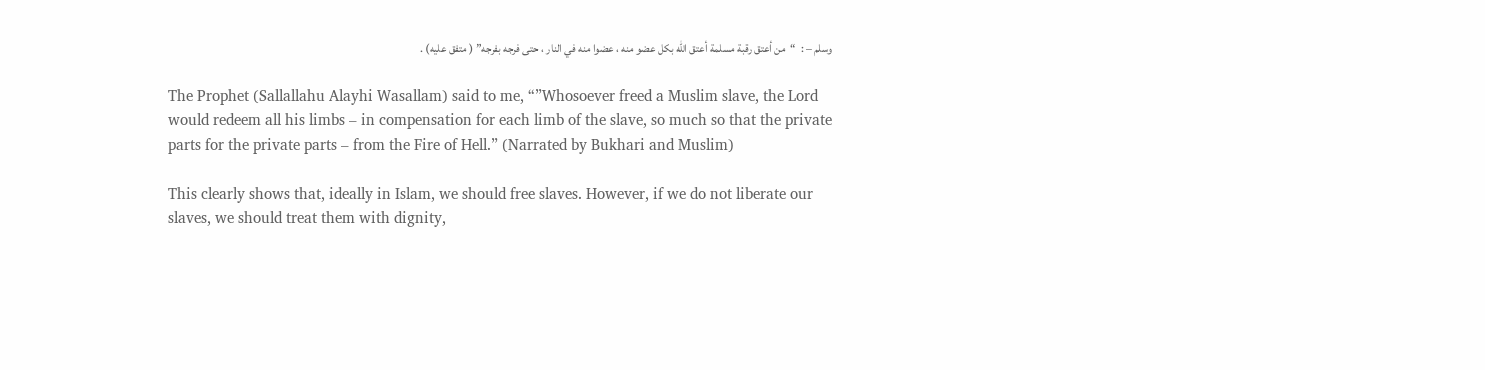وسلم – :  “من أعتق رقبة مسلمة أعتق الله بكل عضو منه ، عضوا منه في النار ، حتى فرجه بفرجه” ( متفق عليه) .

The Prophet (Sallallahu Alayhi Wasallam) said to me, “”Whosoever freed a Muslim slave, the Lord would redeem all his limbs – in compensation for each limb of the slave, so much so that the private parts for the private parts – from the Fire of Hell.” (Narrated by Bukhari and Muslim)

This clearly shows that, ideally in Islam, we should free slaves. However, if we do not liberate our slaves, we should treat them with dignity,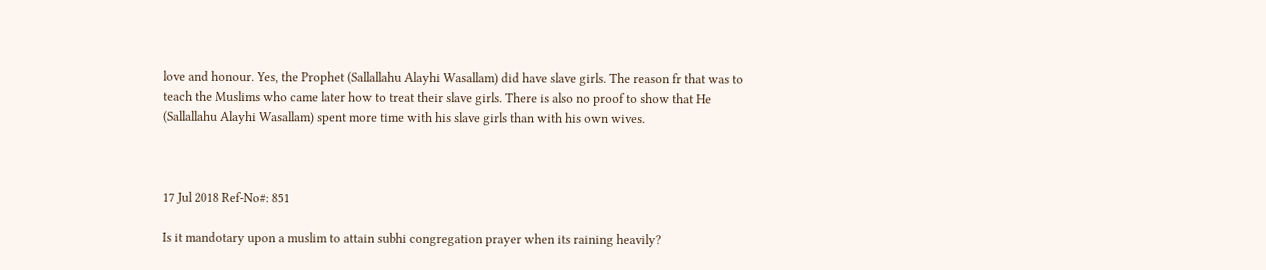love and honour. Yes, the Prophet (Sallallahu Alayhi Wasallam) did have slave girls. The reason fr that was to teach the Muslims who came later how to treat their slave girls. There is also no proof to show that He (Sallallahu Alayhi Wasallam) spent more time with his slave girls than with his own wives.



17 Jul 2018 Ref-No#: 851

Is it mandotary upon a muslim to attain subhi congregation prayer when its raining heavily?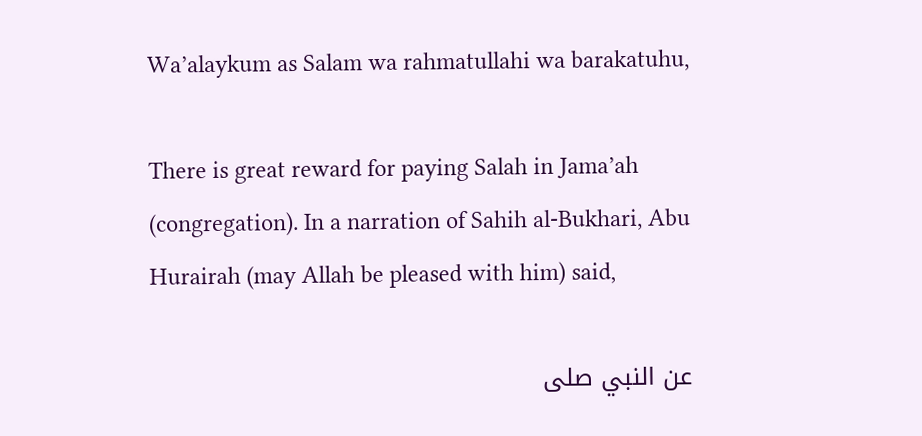Wa’alaykum as Salam wa rahmatullahi wa barakatuhu,

There is great reward for paying Salah in Jama’ah (congregation). In a narration of Sahih al-Bukhari, Abu Hurairah (may Allah be pleased with him) said,

عن النبي صلى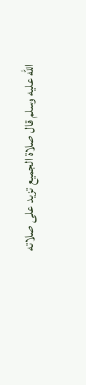الله عليه وسلم قال صلاة الجميع تزيد على صلاته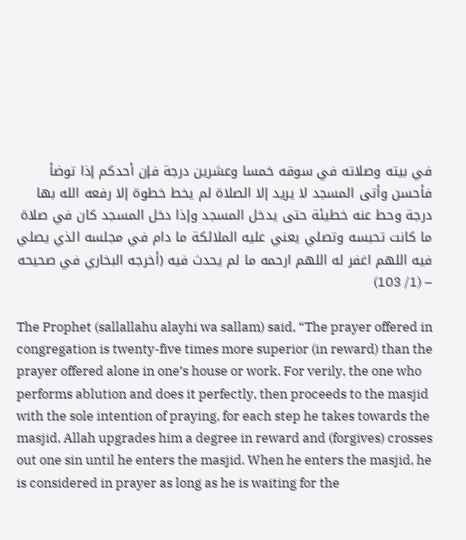في بيته وصلاته في سوقه خمسا وعشرين درجة فإن أحدكم إذا توضأ فأحسن وأتى المسجد لا يريد إلا الصلاة لم يخط خطوة إلا رفعه الله بها درجة وحط عنه خطيئة حتى يدخل المسجد وإذا دخل المسجد كان في صلاة ما كانت تحبسه وتصلي يعني عليه الملائكة ما دام في مجلسه الذي يصلي فيه اللهم اغفر له اللهم ارحمه ما لم يحدث فيه (أخرجه البخاري في صحيحه – (1/ 103)

The Prophet (sallallahu alayhi wa sallam) said, “The prayer offered in congregation is twenty-five times more superior (in reward) than the prayer offered alone in one’s house or work. For verily, the one who performs ablution and does it perfectly, then proceeds to the masjid with the sole intention of praying, for each step he takes towards the masjid, Allah upgrades him a degree in reward and (forgives) crosses out one sin until he enters the masjid. When he enters the masjid, he is considered in prayer as long as he is waiting for the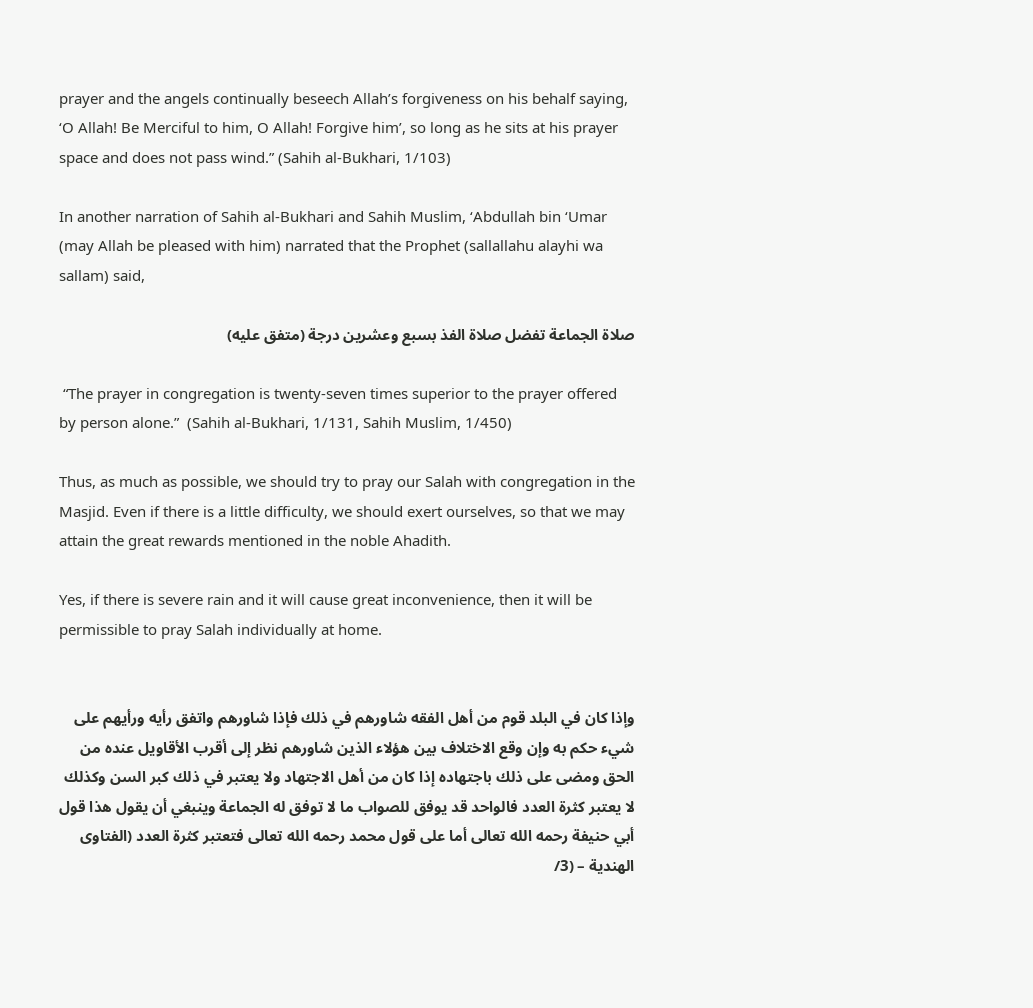prayer and the angels continually beseech Allah’s forgiveness on his behalf saying, ‘O Allah! Be Merciful to him, O Allah! Forgive him’, so long as he sits at his prayer space and does not pass wind.” (Sahih al-Bukhari, 1/103)

In another narration of Sahih al-Bukhari and Sahih Muslim, ‘Abdullah bin ‘Umar (may Allah be pleased with him) narrated that the Prophet (sallallahu alayhi wa sallam) said,

صلاة الجماعة تفضل صلاة الفذ بسبع وعشرين درجة (متفق عليه)

 “The prayer in congregation is twenty-seven times superior to the prayer offered by person alone.”  (Sahih al-Bukhari, 1/131, Sahih Muslim, 1/450)

Thus, as much as possible, we should try to pray our Salah with congregation in the Masjid. Even if there is a little difficulty, we should exert ourselves, so that we may attain the great rewards mentioned in the noble Ahadith.

Yes, if there is severe rain and it will cause great inconvenience, then it will be permissible to pray Salah individually at home.


وإذا كان في البلد قوم من أهل الفقه شاورهم في ذلك فإذا شاورهم واتفق رأيه ورأيهم على شيء حكم به وإن وقع الاختلاف بين هؤلاء الذين شاورهم نظر إلى أقرب الأقاويل عنده من الحق ومضى على ذلك باجتهاده إذا كان من أهل الاجتهاد ولا يعتبر في ذلك كبر السن وكذلك لا يعتبر كثرة العدد فالواحد قد يوفق للصواب ما لا توفق له الجماعة وينبغي أن يقول هذا قول أبي حنيفة رحمه الله تعالى أما على قول محمد رحمه الله تعالى فتعتبر كثرة العدد (الفتاوى الهندية – (3/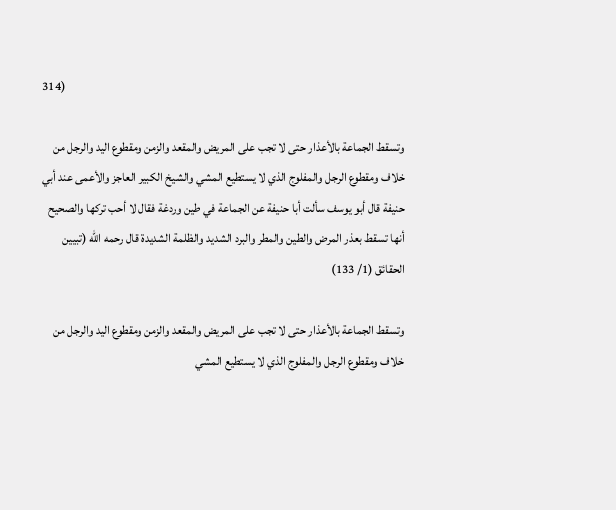314)

وتسقط الجماعة بالأعذار حتى لا تجب على المريض والمقعد والزمن ومقطوع اليد والرجل من خلاف ومقطوع الرجل والمفلوج الذي لا يستطيع المشي والشيخ الكبير العاجز والأعمى عند أبي حنيفة قال أبو يوسف سألت أبا حنيفة عن الجماعة في طين وردغة فقال لا أحب تركها والصحيح أنها تسقط بعذر المرض والطين والمطر والبرد الشديد والظلمة الشديدة قال رحمه الله (تبيين الحقائق (1/ 133)

وتسقط الجماعة بالأعذار حتى لا تجب على المريض والمقعد والزمن ومقطوع اليد والرجل من خلاف ومقطوع الرجل والمفلوج الذي لا يستطيع المشي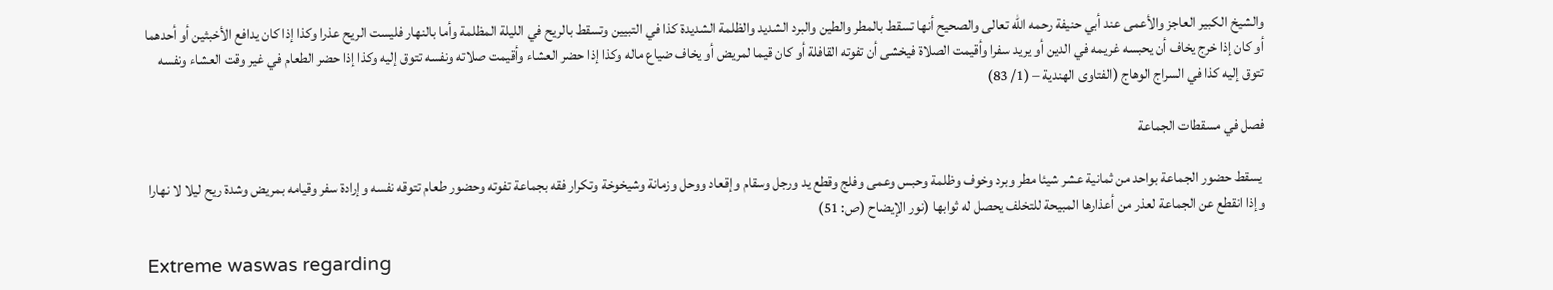والشيخ الكبير العاجز والأعمى عند أبي حنيفة رحمه الله تعالى والصحيح أنها تسقط بالمطر والطين والبرد الشديد والظلمة الشديدة كذا في التبيين وتسقط بالريح في الليلة المظلمة وأما بالنهار فليست الريح عذرا وكذا إذا كان يدافع الأخبثين أو أحدهما أو كان إذا خرج يخاف أن يحبسه غريمه في الدين أو يريد سفرا وأقيمت الصلاة فيخشى أن تفوته القافلة أو كان قيما لمريض أو يخاف ضياع ماله وكذا إذا حضر العشاء وأقيمت صلاته ونفسه تتوق إليه وكذا إذا حضر الطعام في غير وقت العشاء ونفسه تتوق إليه كذا في السراج الوهاج (الفتاوى الهندية – (1/ 83)

فصل في مسقطات الجماعة

 يسقط حضور الجماعة بواحد من ثمانية عشر شيئا مطر وبرد وخوف وظلمة وحبس وعمى وفلج وقطع يد ورجل وسقام وإقعاد ووحل وزمانة وشيخوخة وتكرار فقه بجماعة تفوته وحضور طعام تتوقه نفسه وإرادة سفر وقيامه بمريض وشدة ريح ليلا لا نهارا وإذا انقطع عن الجماعة لعذر من أعذارها المبيحة للتخلف يحصل له ثوابها (نور الإيضاح (ص: 51)

Extreme waswas regarding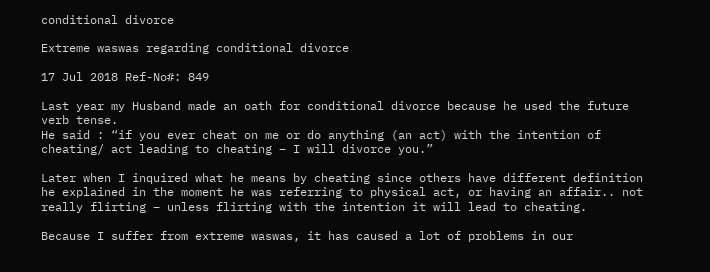conditional divorce

Extreme waswas regarding conditional divorce

17 Jul 2018 Ref-No#: 849

Last year my Husband made an oath for conditional divorce because he used the future verb tense.
He said : “if you ever cheat on me or do anything (an act) with the intention of cheating/ act leading to cheating – I will divorce you.”

Later when I inquired what he means by cheating since others have different definition he explained in the moment he was referring to physical act, or having an affair.. not really flirting – unless flirting with the intention it will lead to cheating.

Because I suffer from extreme waswas, it has caused a lot of problems in our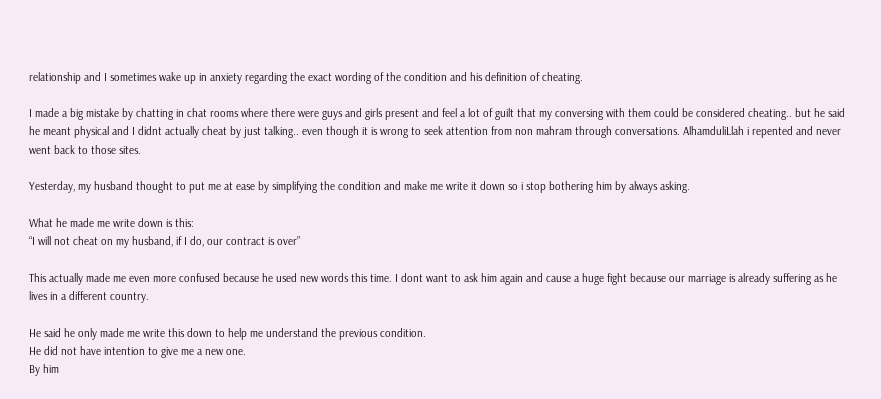relationship and I sometimes wake up in anxiety regarding the exact wording of the condition and his definition of cheating.

I made a big mistake by chatting in chat rooms where there were guys and girls present and feel a lot of guilt that my conversing with them could be considered cheating.. but he said he meant physical and I didnt actually cheat by just talking.. even though it is wrong to seek attention from non mahram through conversations. AlhamduliLlah i repented and never went back to those sites.

Yesterday, my husband thought to put me at ease by simplifying the condition and make me write it down so i stop bothering him by always asking.

What he made me write down is this:
“I will not cheat on my husband, if I do, our contract is over”

This actually made me even more confused because he used new words this time. I dont want to ask him again and cause a huge fight because our marriage is already suffering as he lives in a different country.

He said he only made me write this down to help me understand the previous condition.
He did not have intention to give me a new one.
By him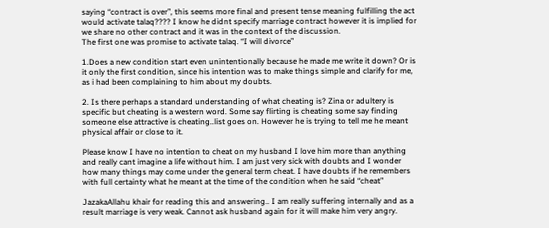saying “contract is over”, this seems more final and present tense meaning fulfilling the act would activate talaq???? I know he didnt specify marriage contract however it is implied for we share no other contract and it was in the context of the discussion.
The first one was promise to activate talaq. “I will divorce”

1.Does a new condition start even unintentionally because he made me write it down? Or is it only the first condition, since his intention was to make things simple and clarify for me, as i had been complaining to him about my doubts.

2. Is there perhaps a standard understanding of what cheating is? Zina or adultery is specific but cheating is a western word. Some say flirting is cheating some say finding someone else attractive is cheating..list goes on. However he is trying to tell me he meant physical affair or close to it.

Please know I have no intention to cheat on my husband I love him more than anything and really cant imagine a life without him. I am just very sick with doubts and I wonder how many things may come under the general term cheat. I have doubts if he remembers with full certainty what he meant at the time of the condition when he said “cheat”

JazakaAllahu khair for reading this and answering.. I am really suffering internally and as a result marriage is very weak. Cannot ask husband again for it will make him very angry.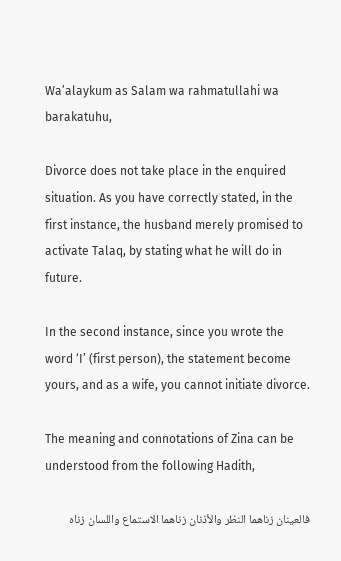Wa’alaykum as Salam wa rahmatullahi wa barakatuhu,

Divorce does not take place in the enquired situation. As you have correctly stated, in the first instance, the husband merely promised to activate Talaq, by stating what he will do in future.

In the second instance, since you wrote the word ‘I’ (first person), the statement become yours, and as a wife, you cannot initiate divorce.

The meaning and connotations of Zina can be understood from the following Hadith,

فالعينان زناهما النظر والأذنان زناهما الاستماع واللسان زناه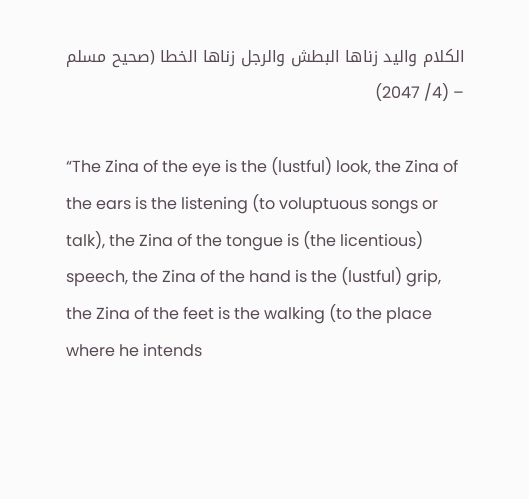الكلام واليد زناها البطش والرجل زناها الخطا (صحيح مسلم – (4/ 2047)

“The Zina of the eye is the (lustful) look, the Zina of the ears is the listening (to voluptuous songs or talk), the Zina of the tongue is (the licentious) speech, the Zina of the hand is the (lustful) grip, the Zina of the feet is the walking (to the place where he intends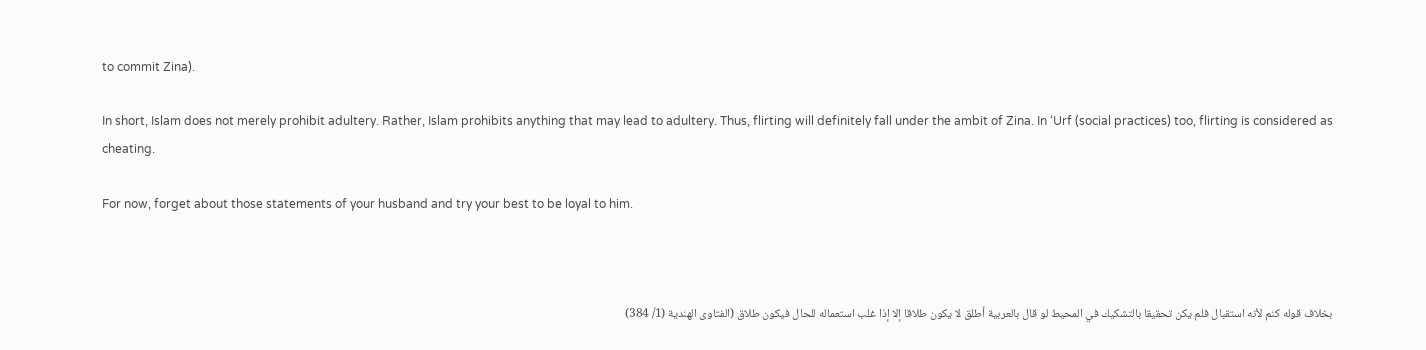to commit Zina).

In short, Islam does not merely prohibit adultery. Rather, Islam prohibits anything that may lead to adultery. Thus, flirting will definitely fall under the ambit of Zina. In ‘Urf (social practices) too, flirting is considered as cheating.

For now, forget about those statements of your husband and try your best to be loyal to him.



بخلاف قوله كنم لأنه استقبال فلم يكن تحقيقا بالتشكيك في المحيط لو قال بالعربية أطلق لا يكون طلاقا إلا إذا غلب استعماله للحال فيكون طلاق (الفتاوى الهندية (1/ 384)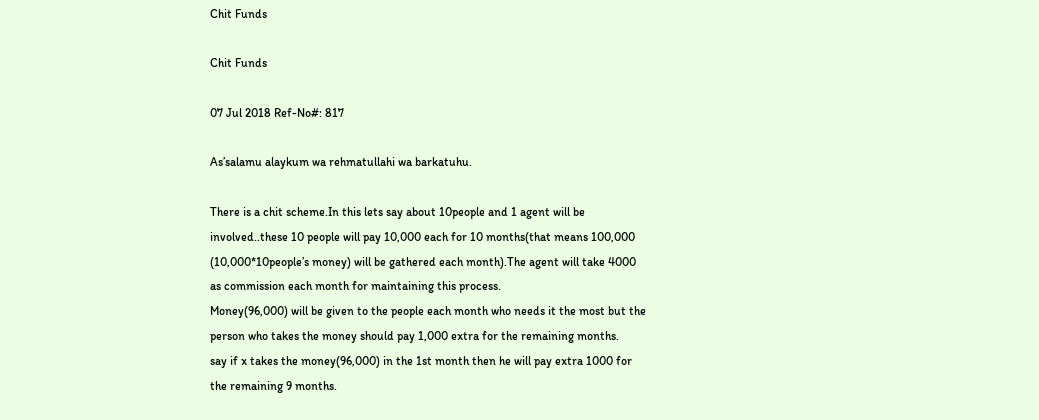Chit Funds

Chit Funds

07 Jul 2018 Ref-No#: 817

As’salamu alaykum wa rehmatullahi wa barkatuhu.

There is a chit scheme.In this lets say about 10people and 1 agent will be involved..these 10 people will pay 10,000 each for 10 months(that means 100,000 (10,000*10people’s money) will be gathered each month).The agent will take 4000 as commission each month for maintaining this process.
Money(96,000) will be given to the people each month who needs it the most but the person who takes the money should pay 1,000 extra for the remaining months.
say if x takes the money(96,000) in the 1st month then he will pay extra 1000 for the remaining 9 months.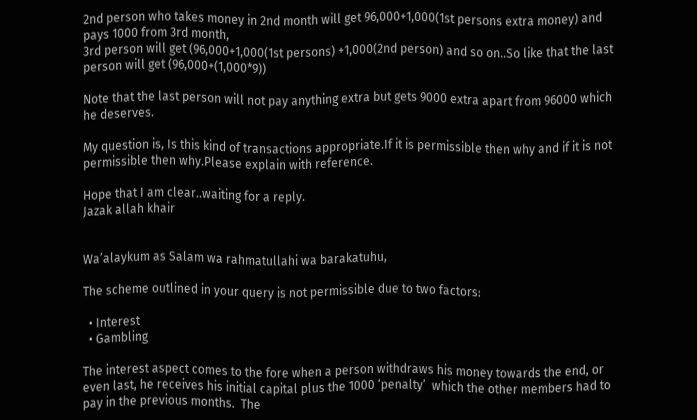2nd person who takes money in 2nd month will get 96,000+1,000(1st persons extra money) and pays 1000 from 3rd month,
3rd person will get (96,000+1,000(1st persons) +1,000(2nd person) and so on..So like that the last person will get (96,000+(1,000*9))

Note that the last person will not pay anything extra but gets 9000 extra apart from 96000 which he deserves.

My question is, Is this kind of transactions appropriate.If it is permissible then why and if it is not permissible then why.Please explain with reference.

Hope that I am clear..waiting for a reply.
Jazak allah khair


Wa’alaykum as Salam wa rahmatullahi wa barakatuhu,

The scheme outlined in your query is not permissible due to two factors:

  • Interest
  • Gambling

The interest aspect comes to the fore when a person withdraws his money towards the end, or even last, he receives his initial capital plus the 1000 ‘penalty’  which the other members had to pay in the previous months.  The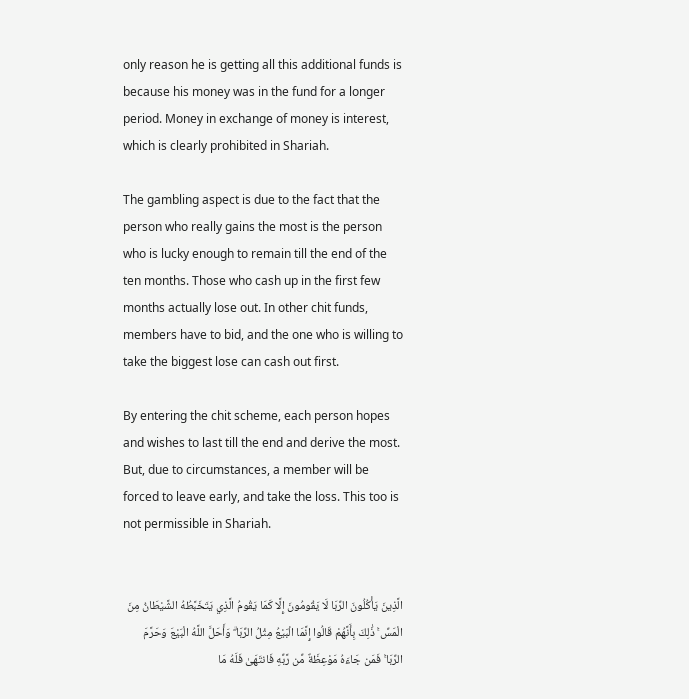only reason he is getting all this additional funds is because his money was in the fund for a longer period. Money in exchange of money is interest, which is clearly prohibited in Shariah.

The gambling aspect is due to the fact that the person who really gains the most is the person who is lucky enough to remain till the end of the ten months. Those who cash up in the first few months actually lose out. In other chit funds, members have to bid, and the one who is willing to take the biggest lose can cash out first.

By entering the chit scheme, each person hopes and wishes to last till the end and derive the most. But, due to circumstances, a member will be forced to leave early, and take the loss. This too is not permissible in Shariah.


الَّذِينَ يَأْكُلُونَ الرِّبَا لَا يَقُومُونَ إِلَّا كَمَا يَقُومُ الَّذِي يَتَخَبَّطُهُ الشَّيْطَانُ مِنَ الْمَسِّ ۚ ذَٰلِكَ بِأَنَّهُمْ قَالُوا إِنَّمَا الْبَيْعُ مِثْلُ الرِّبَا ۗ وَأَحَلَّ اللَّهُ الْبَيْعَ وَحَرَّمَ الرِّبَا ۚ فَمَن جَاءَهُ مَوْعِظَةٌ مِّن رَّبِّهِ فَانتَهَىٰ فَلَهُ مَا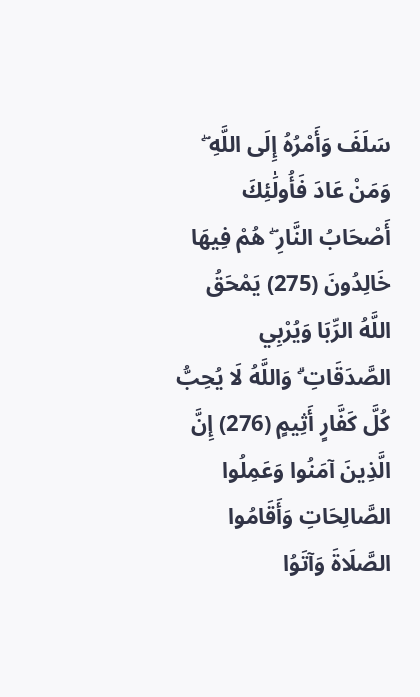سَلَفَ وَأَمْرُهُ إِلَى اللَّهِ ۖ وَمَنْ عَادَ فَأُولَٰئِكَ أَصْحَابُ النَّارِ ۖ هُمْ فِيهَا خَالِدُونَ (275) يَمْحَقُ اللَّهُ الرِّبَا وَيُرْبِي الصَّدَقَاتِ ۗ وَاللَّهُ لَا يُحِبُّ كُلَّ كَفَّارٍ أَثِيمٍ (276) إِنَّ الَّذِينَ آمَنُوا وَعَمِلُوا الصَّالِحَاتِ وَأَقَامُوا الصَّلَاةَ وَآتَوُا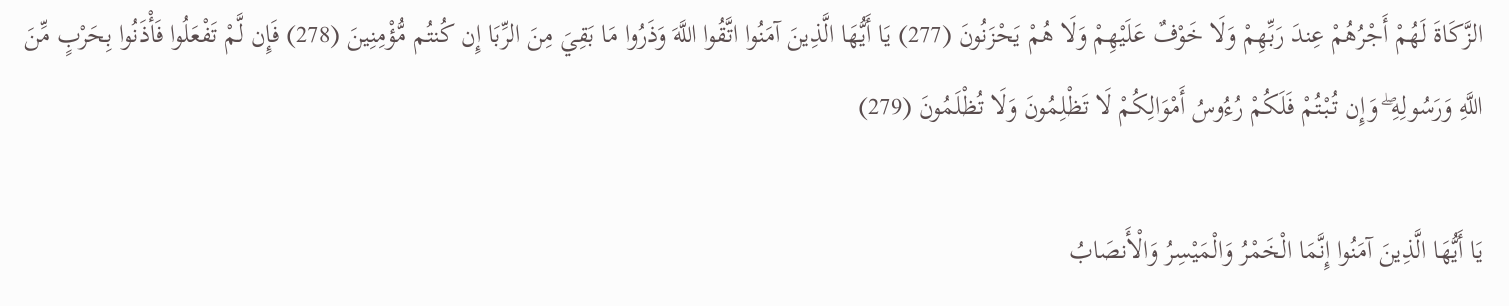الزَّكَاةَ لَهُمْ أَجْرُهُمْ عِندَ رَبِّهِمْ وَلَا خَوْفٌ عَلَيْهِمْ وَلَا هُمْ يَحْزَنُونَ (277) يَا أَيُّهَا الَّذِينَ آمَنُوا اتَّقُوا اللَّهَ وَذَرُوا مَا بَقِيَ مِنَ الرِّبَا إِن كُنتُم مُّؤْمِنِينَ (278) فَإِن لَّمْ تَفْعَلُوا فَأْذَنُوا بِحَرْبٍ مِّنَ اللَّهِ وَرَسُولِهِ ۖ وَإِن تُبْتُمْ فَلَكُمْ رُءُوسُ أَمْوَالِكُمْ لَا تَظْلِمُونَ وَلَا تُظْلَمُونَ (279)

يَا أَيُّهَا الَّذِينَ آمَنُوا إِنَّمَا الْخَمْرُ وَالْمَيْسِرُ وَالْأَنصَابُ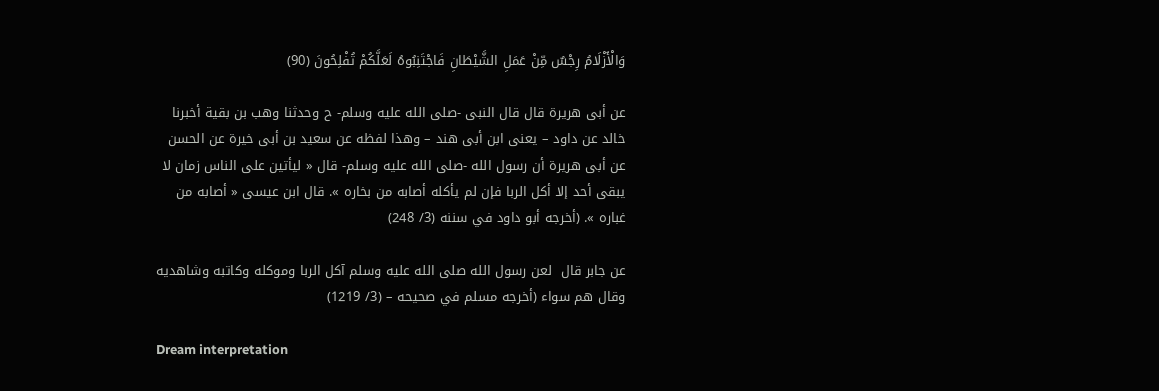وَالْأَزْلَامُ رِجْسٌ مِّنْ عَمَلِ الشَّيْطَانِ فَاجْتَنِبُوهُ لَعَلَّكُمْ تُفْلِحُونَ (90)

عن أبى هريرة قال قال النبى -صلى الله عليه وسلم- ح وحدثنا وهب بن بقية أخبرنا خالد عن داود – يعنى ابن أبى هند – وهذا لفظه عن سعيد بن أبى خيرة عن الحسن عن أبى هريرة أن رسول الله -صلى الله عليه وسلم- قال « ليأتين على الناس زمان لا يبقى أحد إلا أكل الربا فإن لم يأكله أصابه من بخاره ». قال ابن عيسى « أصابه من غباره ». (أخرجه أبو داود في سننه (3/ 248)

عن جابر قال  لعن رسول الله صلى الله عليه وسلم آكل الربا وموكله وكاتبه وشاهديه وقال هم سواء (أخرجه مسلم في صحيحه – (3/ 1219)

Dream interpretation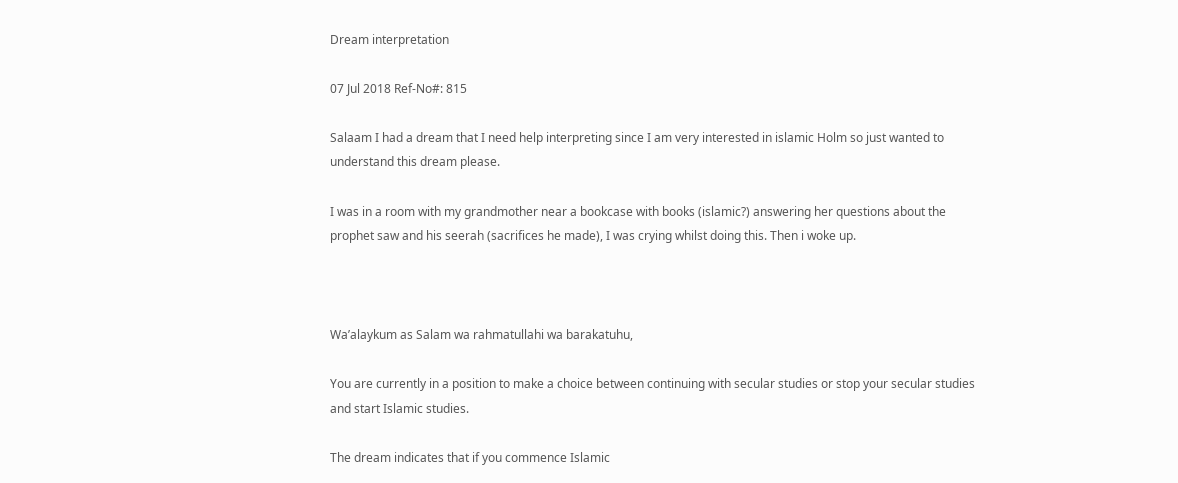Dream interpretation

07 Jul 2018 Ref-No#: 815

Salaam I had a dream that I need help interpreting since I am very interested in islamic Holm so just wanted to understand this dream please.

I was in a room with my grandmother near a bookcase with books (islamic?) answering her questions about the prophet saw and his seerah (sacrifices he made), I was crying whilst doing this. Then i woke up.



Wa’alaykum as Salam wa rahmatullahi wa barakatuhu,

You are currently in a position to make a choice between continuing with secular studies or stop your secular studies and start Islamic studies.

The dream indicates that if you commence Islamic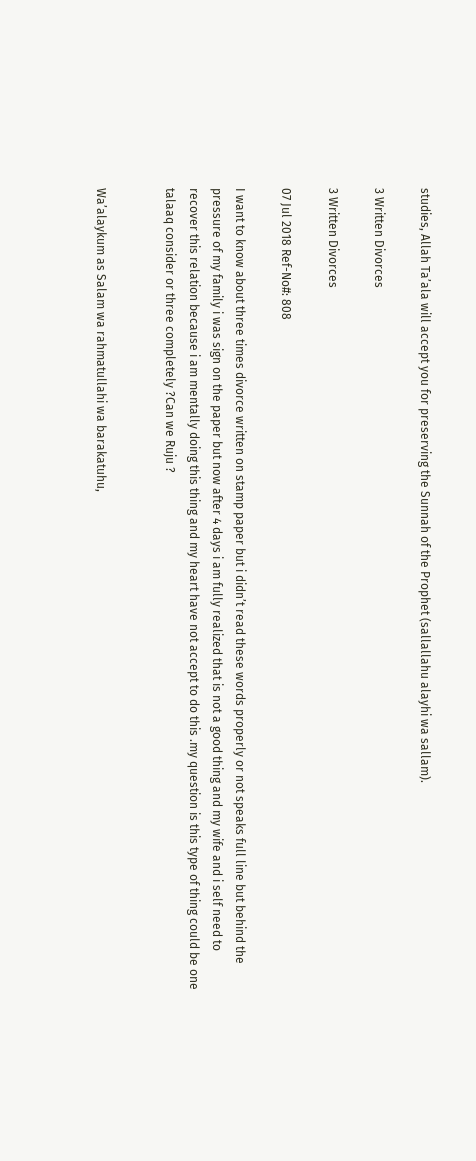studies, Allah Ta’ala will accept you for preserving the Sunnah of the Prophet (sallallahu alayhi wa sallam).

3 Written Divorces

3 Written Divorces

07 Jul 2018 Ref-No#: 808

I want to know about three times divorce written on stamp paper but i didn’t read these words properly or not speaks full line but behind the pressure of my family i was sign on the paper but now after 4 days i am fully realized that is not a good thing and my wife and i self need to recover this relation because i am mentally doing this thing and my heart have not accept to do this .my question is this type of thing could be one talaaq consider or three completely ?Can we Ruju ?


Wa’alaykum as Salam wa rahmatullahi wa barakatuhu,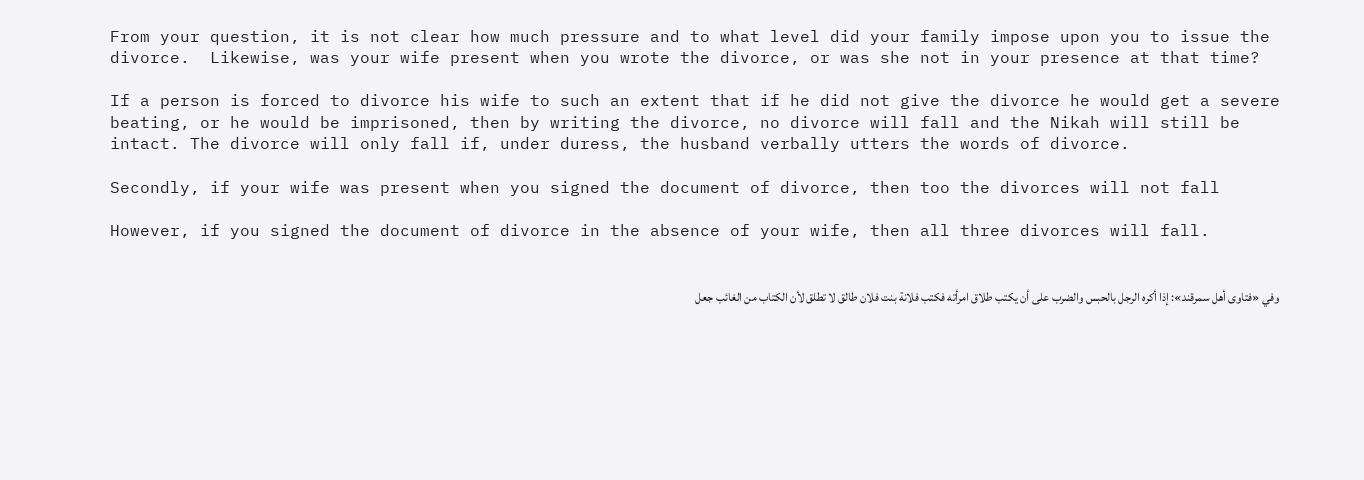From your question, it is not clear how much pressure and to what level did your family impose upon you to issue the divorce.  Likewise, was your wife present when you wrote the divorce, or was she not in your presence at that time?

If a person is forced to divorce his wife to such an extent that if he did not give the divorce he would get a severe beating, or he would be imprisoned, then by writing the divorce, no divorce will fall and the Nikah will still be intact. The divorce will only fall if, under duress, the husband verbally utters the words of divorce.

Secondly, if your wife was present when you signed the document of divorce, then too the divorces will not fall

However, if you signed the document of divorce in the absence of your wife, then all three divorces will fall.


وفي «فتاوى أهل سمرقند»: إذا أكره الرجل بالحبس والضرب على أن يكتب طلاق امرأته فكتب فلانة بنت فلان طالق لا تطلق لأن الكتاب من الغائب جعل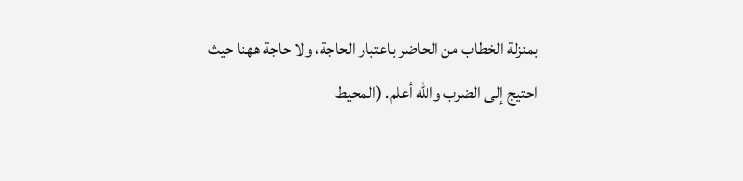بمنزلة الخطاب من الحاضر باعتبار الحاجة، ولا حاجة ههنا حيث احتيج إلى الضرب والله أعلم. (المحيط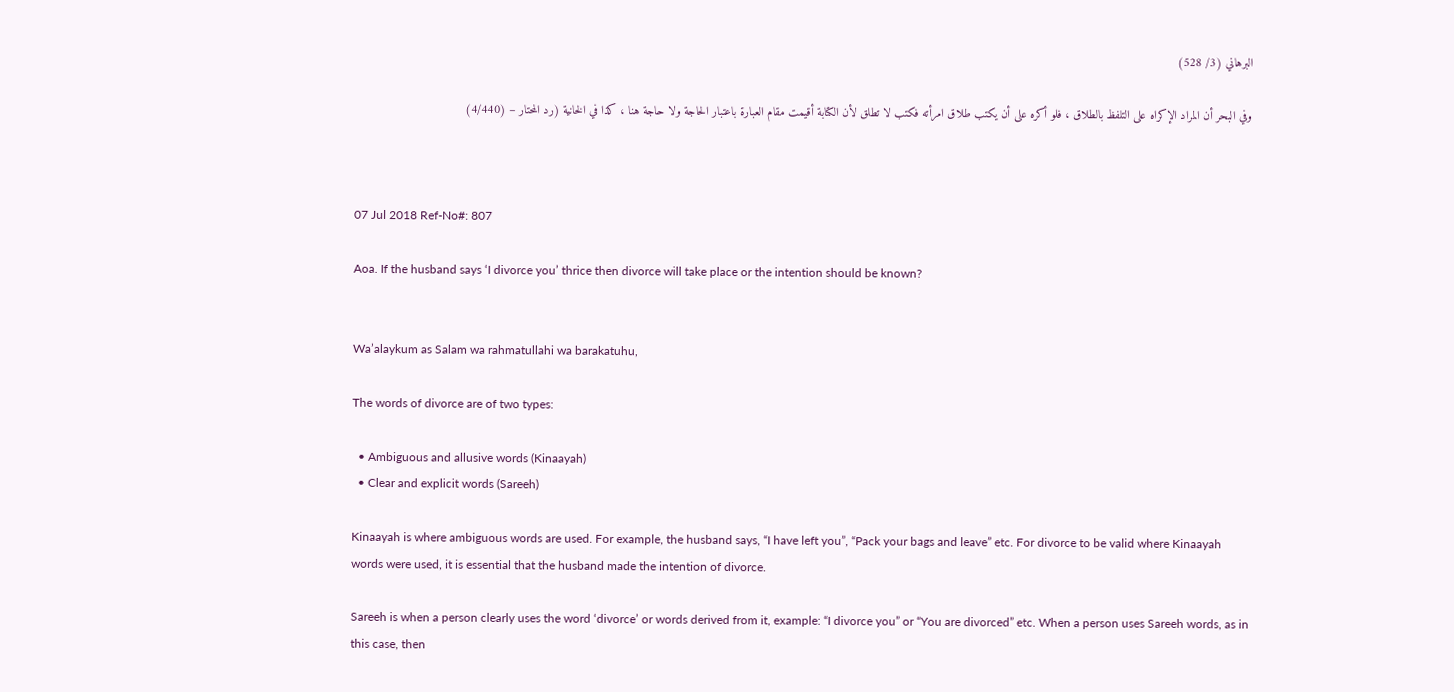البرهاني (3/ 528)

وفي البحر أن المراد الإكراه على التلفظ بالطلاق ، فلو أكره على أن يكتب طلاق امرأته فكتب لا تطلق لأن الكتابة أقيمت مقام العبارة باعتبار الحاجة ولا حاجة هنا ، كذا في الخانية (رد المحتار – (4/440)



07 Jul 2018 Ref-No#: 807

Aoa. If the husband says ‘I divorce you’ thrice then divorce will take place or the intention should be known?


Wa’alaykum as Salam wa rahmatullahi wa barakatuhu,

The words of divorce are of two types:

  • Ambiguous and allusive words (Kinaayah)
  • Clear and explicit words (Sareeh)

Kinaayah is where ambiguous words are used. For example, the husband says, “I have left you”, “Pack your bags and leave” etc. For divorce to be valid where Kinaayah words were used, it is essential that the husband made the intention of divorce.

Sareeh is when a person clearly uses the word ‘divorce’ or words derived from it, example: “I divorce you” or “You are divorced” etc. When a person uses Sareeh words, as in this case, then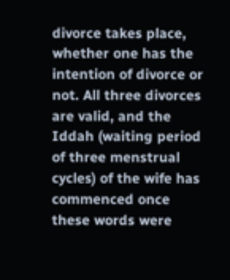divorce takes place, whether one has the intention of divorce or not. All three divorces are valid, and the Iddah (waiting period of three menstrual cycles) of the wife has commenced once these words were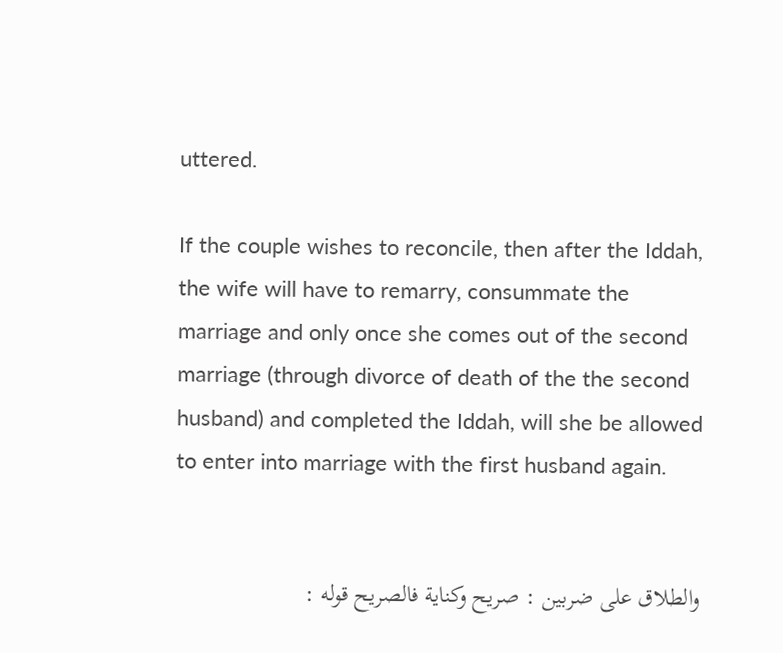uttered.

If the couple wishes to reconcile, then after the Iddah, the wife will have to remarry, consummate the marriage and only once she comes out of the second marriage (through divorce of death of the the second husband) and completed the Iddah, will she be allowed to enter into marriage with the first husband again.


والطلاق على ضربين : صريح وكناية فالصريح قوله :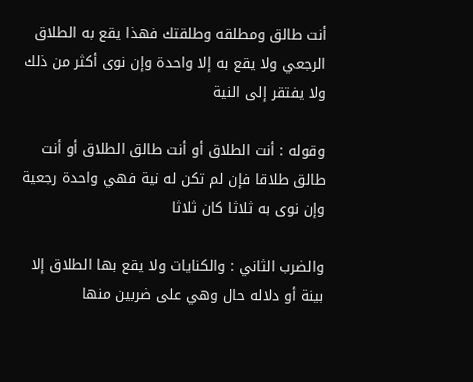أنت طالق ومطلقه وطلقتك فهذا يقع به الطلاق الرجعي ولا يقع به إلا واحدة وإن نوى أكثر من ذلك ولا يفتقر إلى النية

وقوله : أنت الطلاق أو أنت طالق الطلاق أو أنت طالق طلاقا فإن لم تكن له نية فهي واحدة رجعية وإن نوى به ثلاثا كان ثلاثا

والضرب الثاني : والكنايات ولا يقع بها الطلاق إلا بينة أو دلاله حال وهي على ضربين منها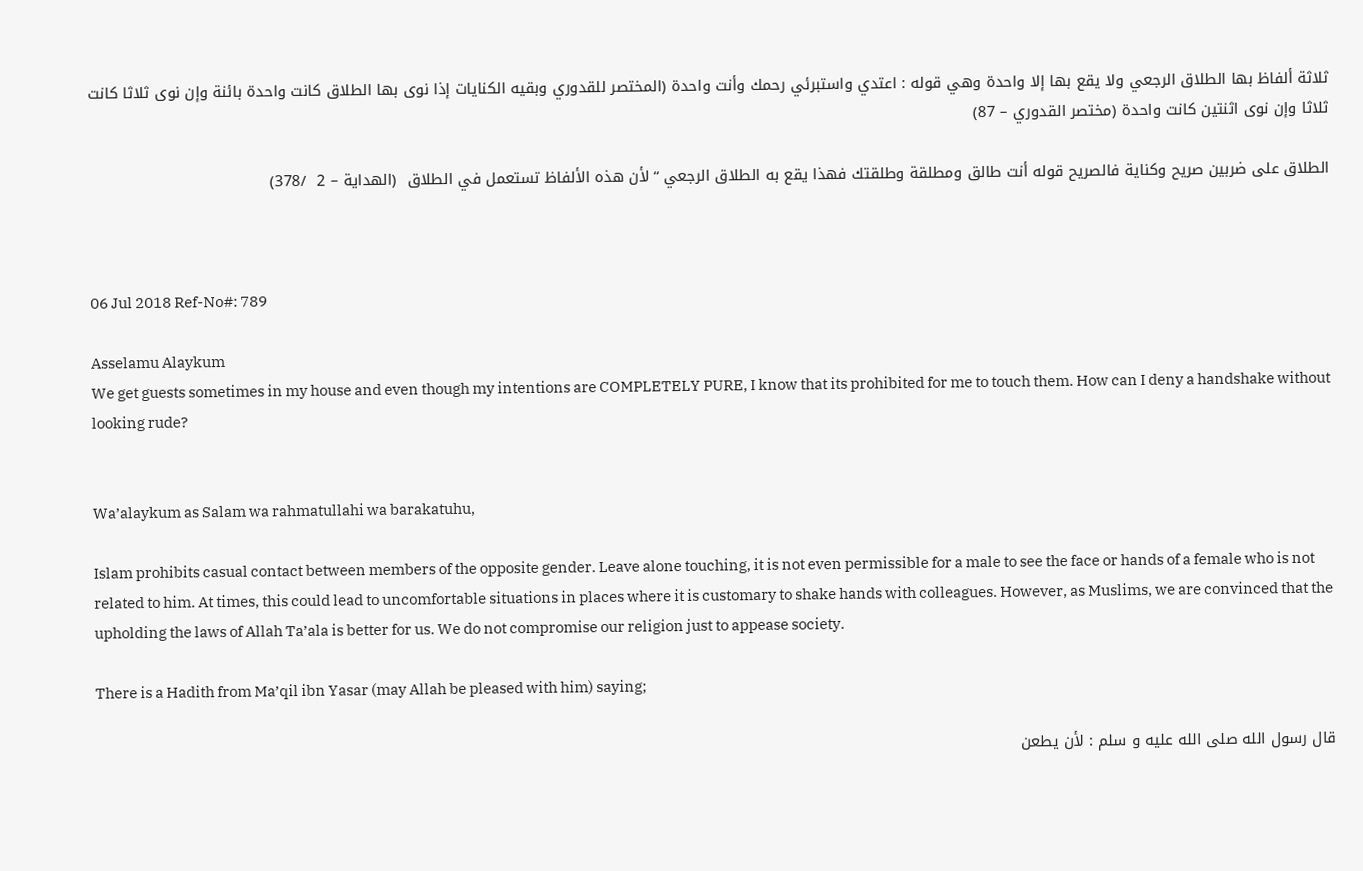ثلاثة ألفاظ بها الطلاق الرجعي ولا يقع بها إلا واحدة وهي قوله : اعتدي واستبرئي رحمك وأنت واحدة (المختصر للقدوري وبقيه الكنايات إذا نوى بها الطلاق كانت واحدة بائنة وإن نوى ثلاثا كانت ثلاثا وإن نوى اثنتين كانت واحدة (مختصر القدوري – 87)

الطلاق على ضربين صريح وكناية فالصريح قوله أنت طالق ومطلقة وطلقتك فهذا يقع به الطلاق الرجعي “لأن هذه الألفاظ تستعمل في الطلاق  (الهداية – 2  /378)



06 Jul 2018 Ref-No#: 789

Asselamu Alaykum
We get guests sometimes in my house and even though my intentions are COMPLETELY PURE, I know that its prohibited for me to touch them. How can I deny a handshake without looking rude?


Wa’alaykum as Salam wa rahmatullahi wa barakatuhu,

Islam prohibits casual contact between members of the opposite gender. Leave alone touching, it is not even permissible for a male to see the face or hands of a female who is not related to him. At times, this could lead to uncomfortable situations in places where it is customary to shake hands with colleagues. However, as Muslims, we are convinced that the upholding the laws of Allah Ta’ala is better for us. We do not compromise our religion just to appease society.

There is a Hadith from Ma’qil ibn Yasar (may Allah be pleased with him) saying;

قال رسول الله صلى الله عليه و سلم : لأن يطعن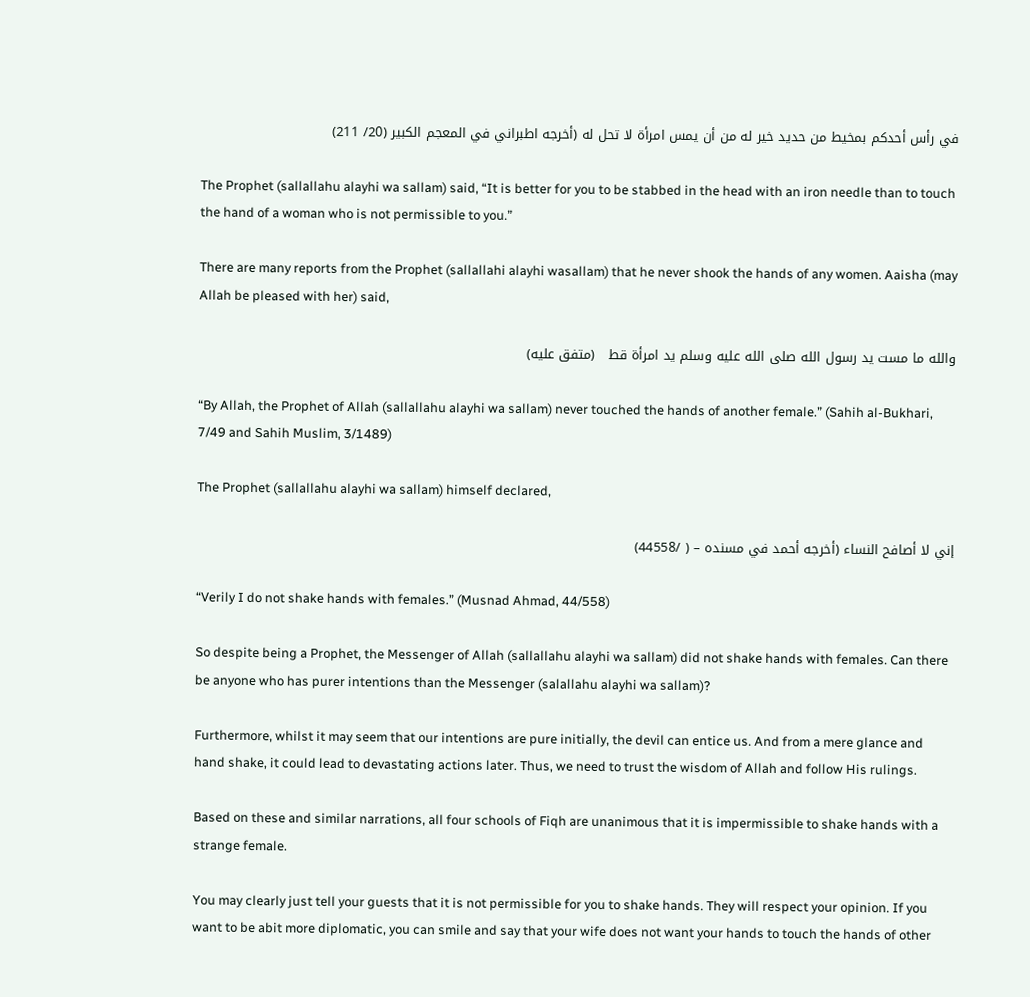في رأس أحدكم بمخيط من حديد خير له من أن يمس امرأة لا تحل له (أخرجه اطبراني في المعجم الكبير (20/ 211)

The Prophet (sallallahu alayhi wa sallam) said, “It is better for you to be stabbed in the head with an iron needle than to touch the hand of a woman who is not permissible to you.”

There are many reports from the Prophet (sallallahi alayhi wasallam) that he never shook the hands of any women. Aaisha (may Allah be pleased with her) said,

والله ما مست يد رسول الله صلى الله عليه وسلم يد امرأة قط   (متفق عليه)

“By Allah, the Prophet of Allah (sallallahu alayhi wa sallam) never touched the hands of another female.” (Sahih al-Bukhari, 7/49 and Sahih Muslim, 3/1489)

The Prophet (sallallahu alayhi wa sallam) himself declared,

إني لا أصافح النساء (أخرجه أحمد في مسنده – ( /44558)

“Verily I do not shake hands with females.” (Musnad Ahmad, 44/558)

So despite being a Prophet, the Messenger of Allah (sallallahu alayhi wa sallam) did not shake hands with females. Can there be anyone who has purer intentions than the Messenger (salallahu alayhi wa sallam)?

Furthermore, whilst it may seem that our intentions are pure initially, the devil can entice us. And from a mere glance and hand shake, it could lead to devastating actions later. Thus, we need to trust the wisdom of Allah and follow His rulings.

Based on these and similar narrations, all four schools of Fiqh are unanimous that it is impermissible to shake hands with a strange female.

You may clearly just tell your guests that it is not permissible for you to shake hands. They will respect your opinion. If you want to be abit more diplomatic, you can smile and say that your wife does not want your hands to touch the hands of other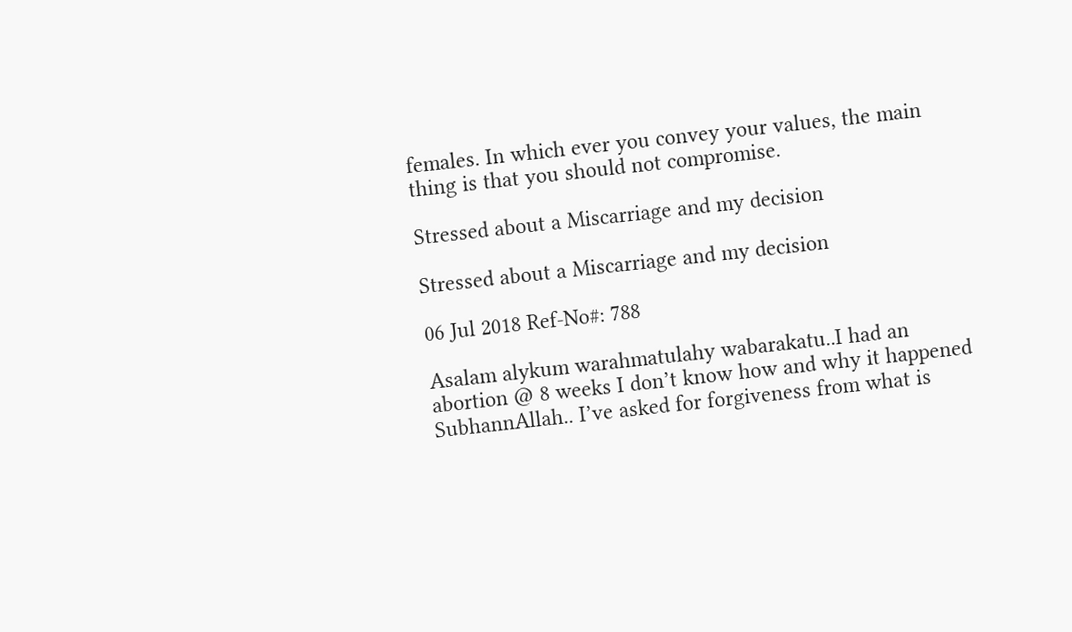females. In which ever you convey your values, the main thing is that you should not compromise.

Stressed about a Miscarriage and my decision

Stressed about a Miscarriage and my decision

06 Jul 2018 Ref-No#: 788

Asalam alykum warahmatulahy wabarakatu..I had an abortion @ 8 weeks I don’t know how and why it happened SubhannAllah.. I’ve asked for forgiveness from what is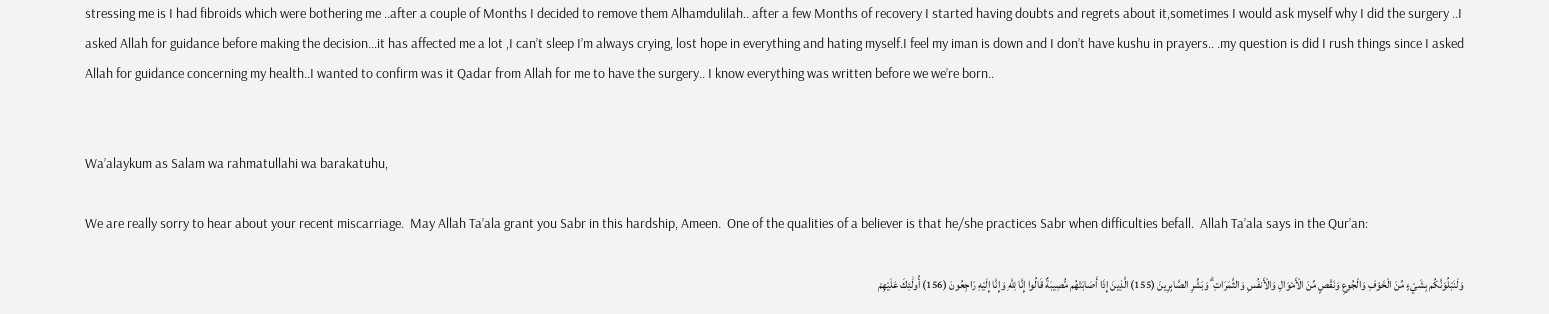stressing me is I had fibroids which were bothering me ..after a couple of Months I decided to remove them Alhamdulilah.. after a few Months of recovery I started having doubts and regrets about it,sometimes I would ask myself why I did the surgery ..I asked Allah for guidance before making the decision…it has affected me a lot ,I can’t sleep I’m always crying, lost hope in everything and hating myself.I feel my iman is down and I don’t have kushu in prayers.. .my question is did I rush things since I asked Allah for guidance concerning my health..I wanted to confirm was it Qadar from Allah for me to have the surgery.. I know everything was written before we we’re born..


Wa’alaykum as Salam wa rahmatullahi wa barakatuhu,

We are really sorry to hear about your recent miscarriage.  May Allah Ta’ala grant you Sabr in this hardship, Ameen.  One of the qualities of a believer is that he/she practices Sabr when difficulties befall.  Allah Ta’ala says in the Qur’an:

وَلَنَبْلُوَنَّكُم بِشَيْءٍ مِّنَ الْخَوْفِ وَالْجُوعِ وَنَقْصٍ مِّنَ الْأَمْوَالِ وَالْأَنفُسِ وَالثَّمَرَاتِ ۗ وَبَشِّرِ الصَّابِرِينَ (155) الَّذِينَ إِذَا أَصَابَتْهُم مُّصِيبَةٌ قَالُوا إِنَّا لِلَّهِ وَإِنَّا إِلَيْهِ رَاجِعُونَ (156) أُولَٰئِكَ عَلَيْهِمْ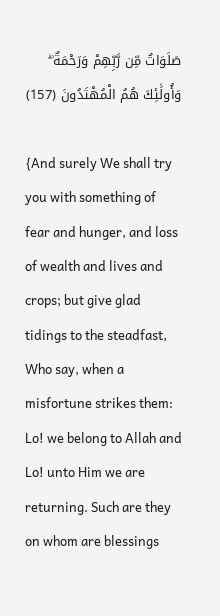صَلَوَاتٌ مِّن رَّبِّهِمْ وَرَحْمَةٌ ۖ وَأُولَٰئِكَ هُمُ الْمُهْتَدُونَ (157)

{And surely We shall try you with something of fear and hunger, and loss of wealth and lives and crops; but give glad tidings to the steadfast, Who say, when a misfortune strikes them: Lo! we belong to Allah and Lo! unto Him we are returning. Such are they on whom are blessings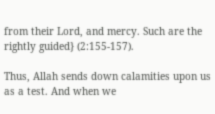from their Lord, and mercy. Such are the rightly guided} (2:155-157).

Thus, Allah sends down calamities upon us as a test. And when we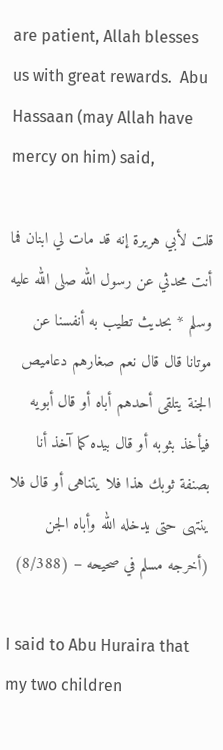are patient, Allah blesses us with great rewards.  Abu Hassaan (may Allah have mercy on him) said,

قلت لأبي هريرة إنه قد مات لي ابنان فما أنت محدثي عن رسول الله صلى الله عليه وسلم * بحديث تطيب به أنفسنا عن موتانا قال قال نعم صغارهم دعاميص الجنة يتلقى أحدهم أباه أو قال أبويه فيأخذ بثوبه أو قال بيده كما آخذ أنا بصنفة ثوبك هذا فلا يتناهى أو قال فلا ينتهى حتى يدخله الله وأباه الجن (أخرجه مسلم في صحيحه – (8/388)

I said to Abu Huraira that my two children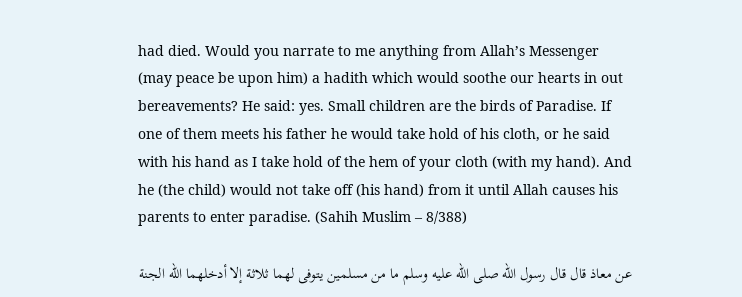had died. Would you narrate to me anything from Allah’s Messenger (may peace be upon him) a hadith which would soothe our hearts in out bereavements? He said: yes. Small children are the birds of Paradise. If one of them meets his father he would take hold of his cloth, or he said with his hand as I take hold of the hem of your cloth (with my hand). And he (the child) would not take off (his hand) from it until Allah causes his parents to enter paradise. (Sahih Muslim – 8/388)

عن معاذ قال قال رسول الله صلى الله عليه وسلم ما من مسلمين يتوفى لهما ثلاثة إلا أدخلهما الله الجنة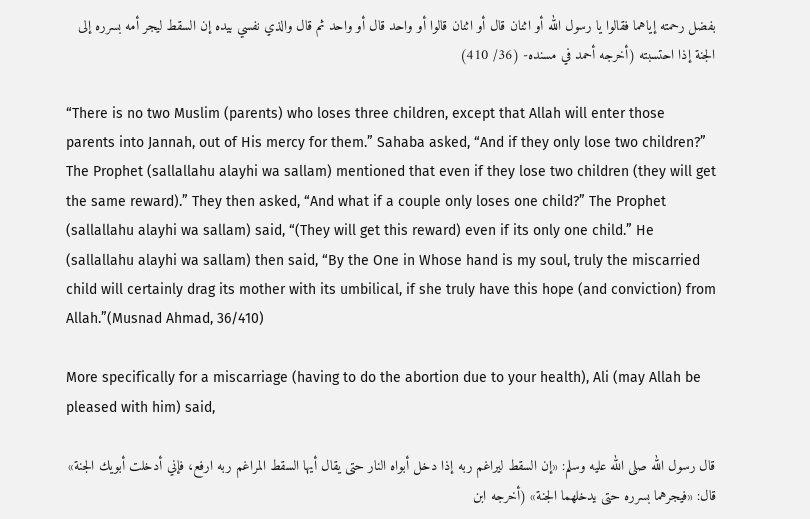بفضل رحمته إياهما فقالوا يا رسول الله أو اثنان قال أو اثنان قالوا أو واحد قال أو واحد ثم قال والذي نفسي بيده إن السقط ليجر أمه بسرره إلى الجنة إذا احتسبته (أخرجه أحمد في مسنده- (36/ 410)

“There is no two Muslim (parents) who loses three children, except that Allah will enter those parents into Jannah, out of His mercy for them.” Sahaba asked, “And if they only lose two children?” The Prophet (sallallahu alayhi wa sallam) mentioned that even if they lose two children (they will get the same reward).” They then asked, “And what if a couple only loses one child?” The Prophet (sallallahu alayhi wa sallam) said, “(They will get this reward) even if its only one child.” He (sallallahu alayhi wa sallam) then said, “By the One in Whose hand is my soul, truly the miscarried child will certainly drag its mother with its umbilical, if she truly have this hope (and conviction) from Allah.”(Musnad Ahmad, 36/410)

More specifically for a miscarriage (having to do the abortion due to your health), Ali (may Allah be pleased with him) said,

قال رسول الله صلى الله عليه وسلم: «إن السقط ليراغم ربه إذا دخل أبواه النار حتى يقال أيها السقط المراغم ربه ارفع، فإني أدخلت أبويك الجنة» قال: «فيجرهما بسرره حتى يدخلهما الجنة» (أخرجه ابن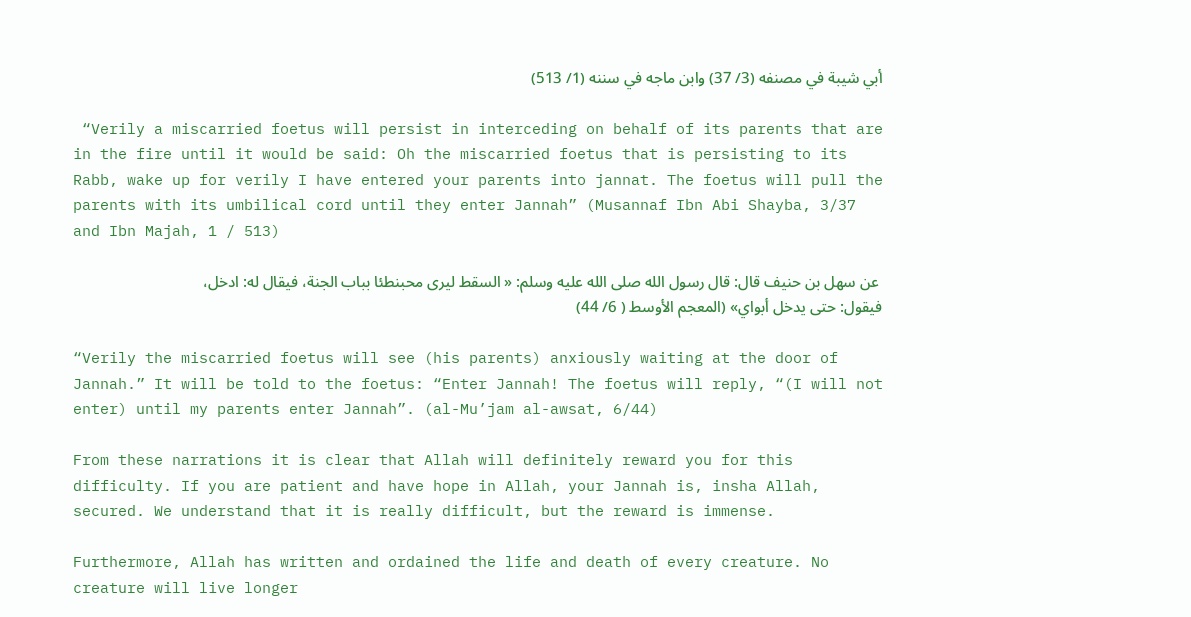أبي شيبة في مصنفه (3/ 37) وابن ماجه في سننه (1/ 513)

 “Verily a miscarried foetus will persist in interceding on behalf of its parents that are in the fire until it would be said: Oh the miscarried foetus that is persisting to its Rabb, wake up for verily I have entered your parents into jannat. The foetus will pull the parents with its umbilical cord until they enter Jannah” (Musannaf Ibn Abi Shayba, 3/37 and Ibn Majah, 1 / 513)

 عن سهل بن حنيف قال: قال رسول الله صلى الله عليه وسلم: « السقط ليرى محبنطئا بباب الجنة، فيقال له: ادخل، فيقول: حتى يدخل أبواي» (المعجم الأوسط ( 6/ 44)

“Verily the miscarried foetus will see (his parents) anxiously waiting at the door of Jannah.” It will be told to the foetus: “Enter Jannah! The foetus will reply, “(I will not enter) until my parents enter Jannah”. (al-Mu’jam al-awsat, 6/44)

From these narrations it is clear that Allah will definitely reward you for this difficulty. If you are patient and have hope in Allah, your Jannah is, insha Allah, secured. We understand that it is really difficult, but the reward is immense.

Furthermore, Allah has written and ordained the life and death of every creature. No creature will live longer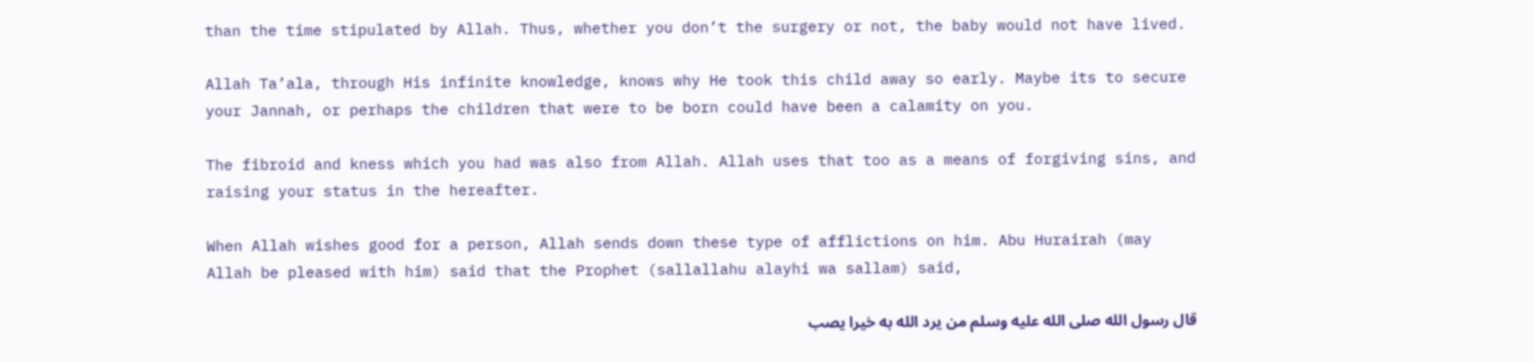than the time stipulated by Allah. Thus, whether you don’t the surgery or not, the baby would not have lived.

Allah Ta’ala, through His infinite knowledge, knows why He took this child away so early. Maybe its to secure your Jannah, or perhaps the children that were to be born could have been a calamity on you.

The fibroid and kness which you had was also from Allah. Allah uses that too as a means of forgiving sins, and raising your status in the hereafter.

When Allah wishes good for a person, Allah sends down these type of afflictions on him. Abu Hurairah (may Allah be pleased with him) said that the Prophet (sallallahu alayhi wa sallam) said,

قال رسول الله صلى الله عليه وسلم من يرد الله به خيرا يصب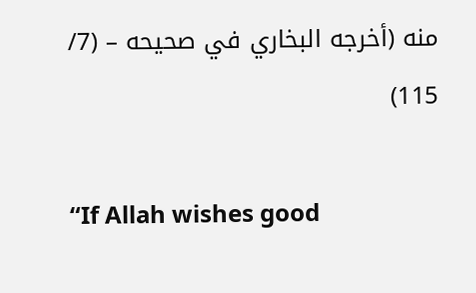منه (أخرجه البخاري في صحيحه – (7/ 115)

“If Allah wishes good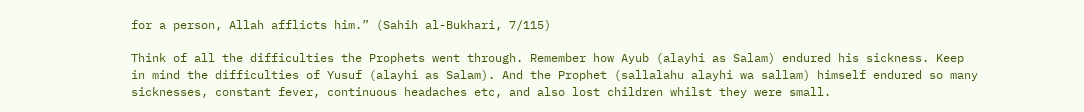for a person, Allah afflicts him.” (Sahih al-Bukhari, 7/115)

Think of all the difficulties the Prophets went through. Remember how Ayub (alayhi as Salam) endured his sickness. Keep in mind the difficulties of Yusuf (alayhi as Salam). And the Prophet (sallalahu alayhi wa sallam) himself endured so many sicknesses, constant fever, continuous headaches etc, and also lost children whilst they were small.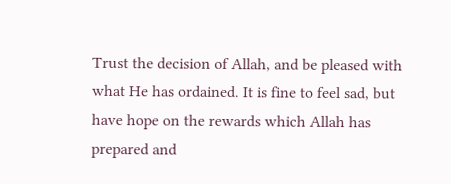Trust the decision of Allah, and be pleased with what He has ordained. It is fine to feel sad, but have hope on the rewards which Allah has prepared and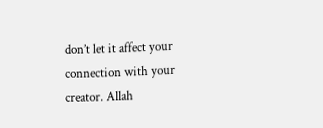don’t let it affect your connection with your creator. Allah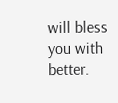will bless you with better.